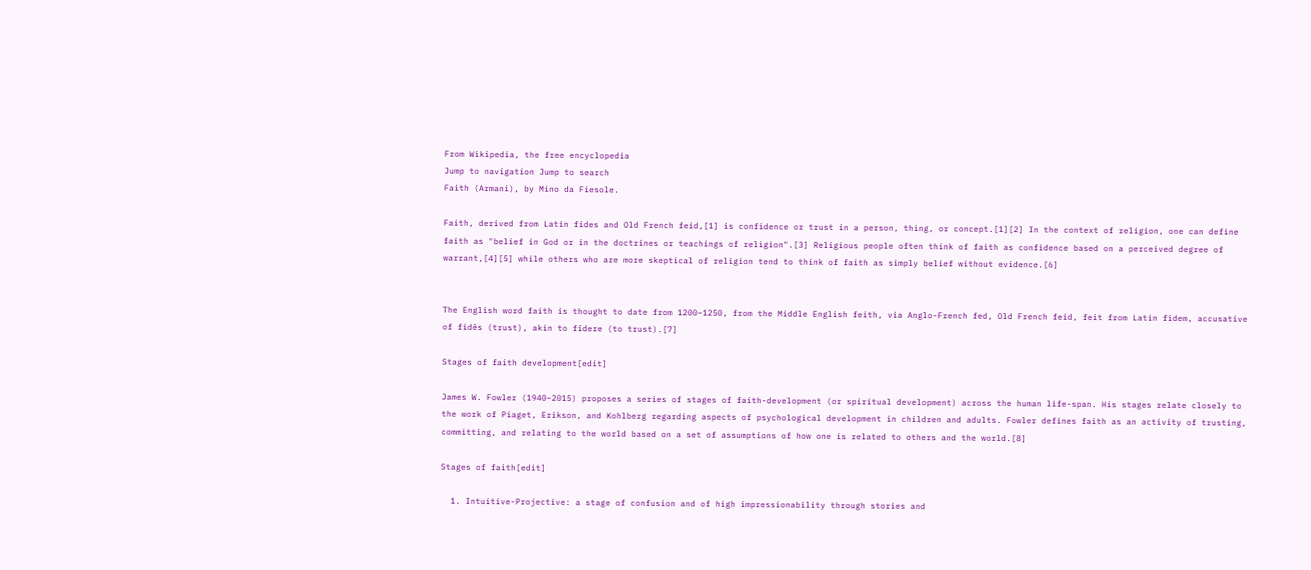From Wikipedia, the free encyclopedia
Jump to navigation Jump to search
Faith (Armani), by Mino da Fiesole.

Faith, derived from Latin fides and Old French feid,[1] is confidence or trust in a person, thing, or concept.[1][2] In the context of religion, one can define faith as "belief in God or in the doctrines or teachings of religion".[3] Religious people often think of faith as confidence based on a perceived degree of warrant,[4][5] while others who are more skeptical of religion tend to think of faith as simply belief without evidence.[6]


The English word faith is thought to date from 1200–1250, from the Middle English feith, via Anglo-French fed, Old French feid, feit from Latin fidem, accusative of fidēs (trust), akin to fīdere (to trust).[7]

Stages of faith development[edit]

James W. Fowler (1940–2015) proposes a series of stages of faith-development (or spiritual development) across the human life-span. His stages relate closely to the work of Piaget, Erikson, and Kohlberg regarding aspects of psychological development in children and adults. Fowler defines faith as an activity of trusting, committing, and relating to the world based on a set of assumptions of how one is related to others and the world.[8]

Stages of faith[edit]

  1. Intuitive-Projective: a stage of confusion and of high impressionability through stories and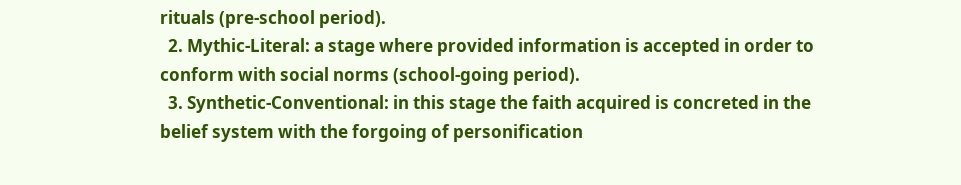rituals (pre-school period).
  2. Mythic-Literal: a stage where provided information is accepted in order to conform with social norms (school-going period).
  3. Synthetic-Conventional: in this stage the faith acquired is concreted in the belief system with the forgoing of personification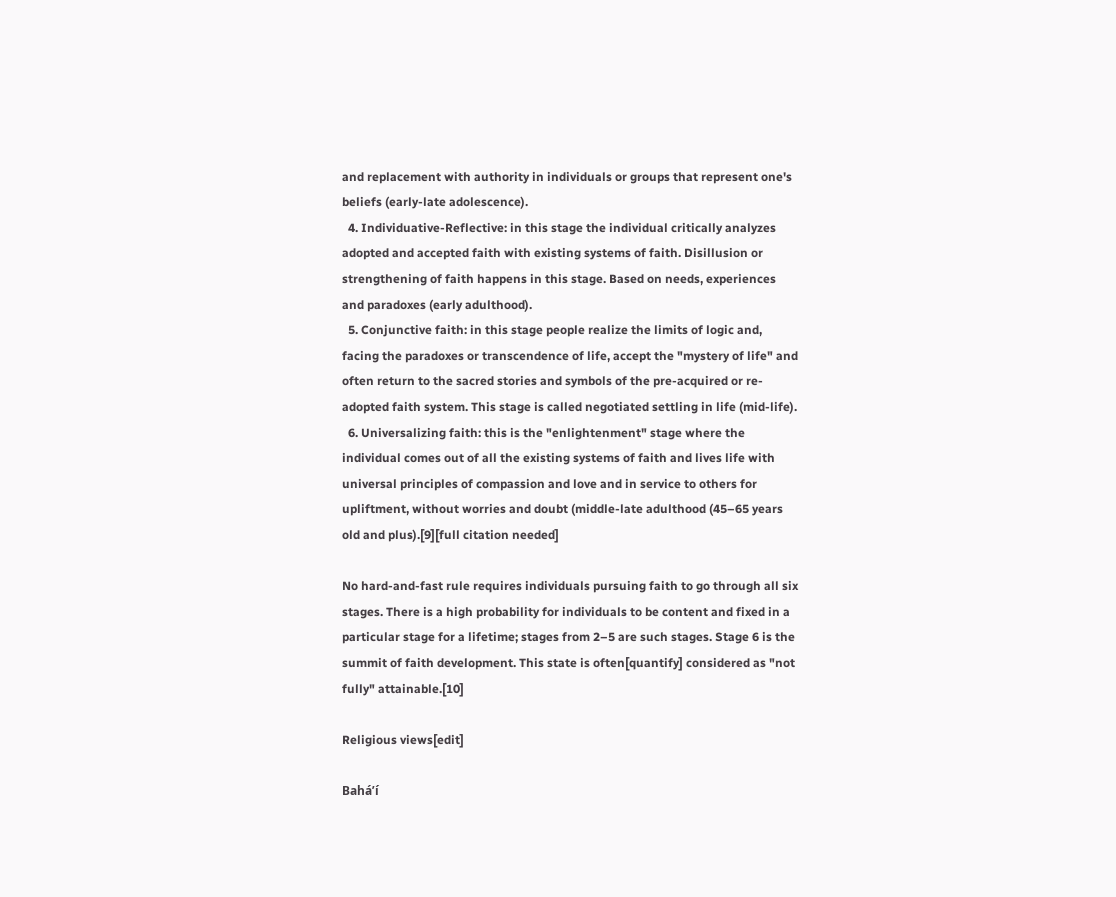and replacement with authority in individuals or groups that represent one's beliefs (early-late adolescence).
  4. Individuative-Reflective: in this stage the individual critically analyzes adopted and accepted faith with existing systems of faith. Disillusion or strengthening of faith happens in this stage. Based on needs, experiences and paradoxes (early adulthood).
  5. Conjunctive faith: in this stage people realize the limits of logic and, facing the paradoxes or transcendence of life, accept the "mystery of life" and often return to the sacred stories and symbols of the pre-acquired or re-adopted faith system. This stage is called negotiated settling in life (mid-life).
  6. Universalizing faith: this is the "enlightenment" stage where the individual comes out of all the existing systems of faith and lives life with universal principles of compassion and love and in service to others for upliftment, without worries and doubt (middle-late adulthood (45–65 years old and plus).[9][full citation needed]

No hard-and-fast rule requires individuals pursuing faith to go through all six stages. There is a high probability for individuals to be content and fixed in a particular stage for a lifetime; stages from 2–5 are such stages. Stage 6 is the summit of faith development. This state is often[quantify] considered as "not fully" attainable.[10]

Religious views[edit]

Baháʼí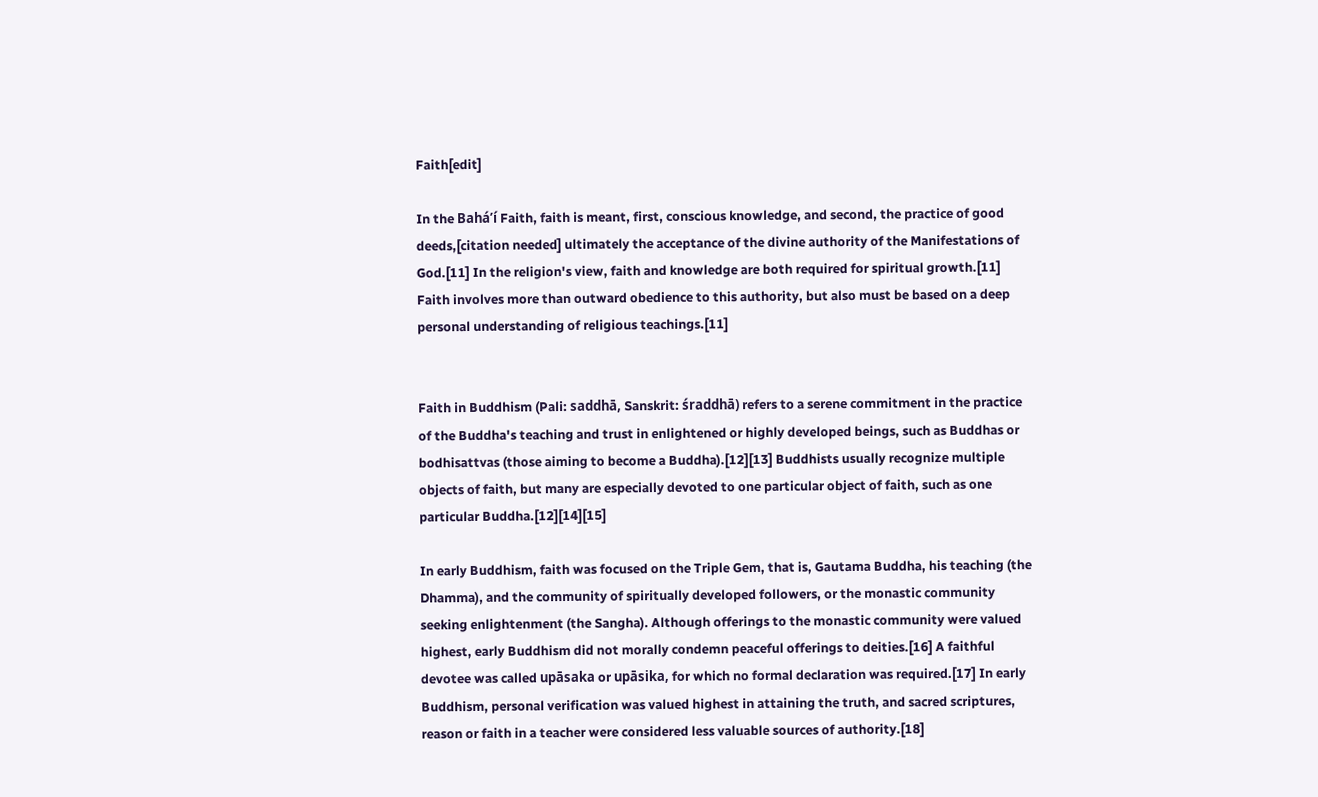Faith[edit]

In the Baháʼí Faith, faith is meant, first, conscious knowledge, and second, the practice of good deeds,[citation needed] ultimately the acceptance of the divine authority of the Manifestations of God.[11] In the religion's view, faith and knowledge are both required for spiritual growth.[11] Faith involves more than outward obedience to this authority, but also must be based on a deep personal understanding of religious teachings.[11]


Faith in Buddhism (Pali: saddhā, Sanskrit: śraddhā) refers to a serene commitment in the practice of the Buddha's teaching and trust in enlightened or highly developed beings, such as Buddhas or bodhisattvas (those aiming to become a Buddha).[12][13] Buddhists usually recognize multiple objects of faith, but many are especially devoted to one particular object of faith, such as one particular Buddha.[12][14][15]

In early Buddhism, faith was focused on the Triple Gem, that is, Gautama Buddha, his teaching (the Dhamma), and the community of spiritually developed followers, or the monastic community seeking enlightenment (the Sangha). Although offerings to the monastic community were valued highest, early Buddhism did not morally condemn peaceful offerings to deities.[16] A faithful devotee was called upāsaka or upāsika, for which no formal declaration was required.[17] In early Buddhism, personal verification was valued highest in attaining the truth, and sacred scriptures, reason or faith in a teacher were considered less valuable sources of authority.[18]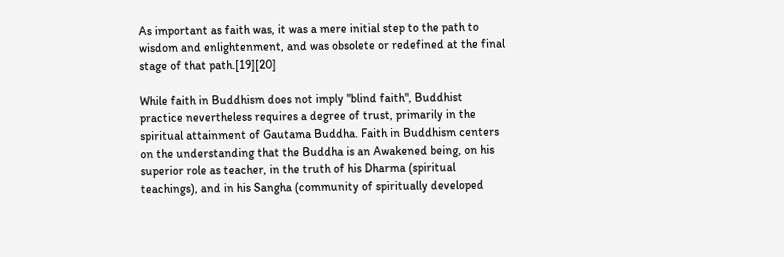As important as faith was, it was a mere initial step to the path to wisdom and enlightenment, and was obsolete or redefined at the final stage of that path.[19][20]

While faith in Buddhism does not imply "blind faith", Buddhist practice nevertheless requires a degree of trust, primarily in the spiritual attainment of Gautama Buddha. Faith in Buddhism centers on the understanding that the Buddha is an Awakened being, on his superior role as teacher, in the truth of his Dharma (spiritual teachings), and in his Sangha (community of spiritually developed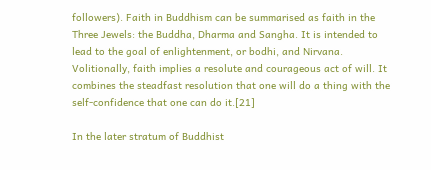followers). Faith in Buddhism can be summarised as faith in the Three Jewels: the Buddha, Dharma and Sangha. It is intended to lead to the goal of enlightenment, or bodhi, and Nirvana. Volitionally, faith implies a resolute and courageous act of will. It combines the steadfast resolution that one will do a thing with the self-confidence that one can do it.[21]

In the later stratum of Buddhist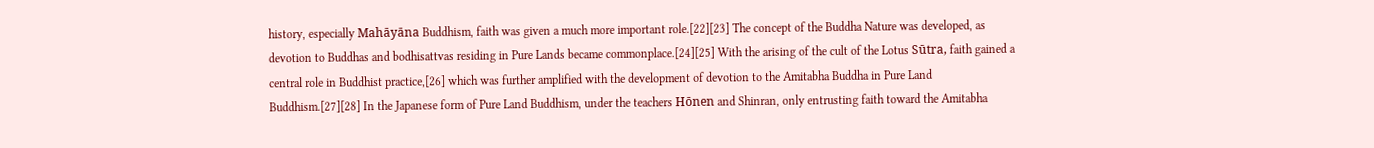history, especially Mahāyāna Buddhism, faith was given a much more important role.[22][23] The concept of the Buddha Nature was developed, as devotion to Buddhas and bodhisattvas residing in Pure Lands became commonplace.[24][25] With the arising of the cult of the Lotus Sūtra, faith gained a central role in Buddhist practice,[26] which was further amplified with the development of devotion to the Amitabha Buddha in Pure Land Buddhism.[27][28] In the Japanese form of Pure Land Buddhism, under the teachers Hōnen and Shinran, only entrusting faith toward the Amitabha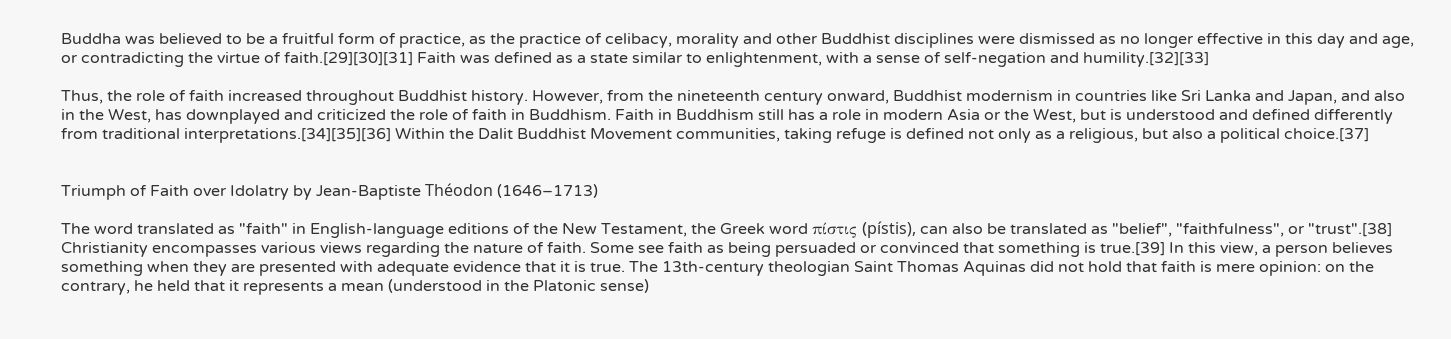Buddha was believed to be a fruitful form of practice, as the practice of celibacy, morality and other Buddhist disciplines were dismissed as no longer effective in this day and age, or contradicting the virtue of faith.[29][30][31] Faith was defined as a state similar to enlightenment, with a sense of self-negation and humility.[32][33]

Thus, the role of faith increased throughout Buddhist history. However, from the nineteenth century onward, Buddhist modernism in countries like Sri Lanka and Japan, and also in the West, has downplayed and criticized the role of faith in Buddhism. Faith in Buddhism still has a role in modern Asia or the West, but is understood and defined differently from traditional interpretations.[34][35][36] Within the Dalit Buddhist Movement communities, taking refuge is defined not only as a religious, but also a political choice.[37]


Triumph of Faith over Idolatry by Jean-Baptiste Théodon (1646–1713)

The word translated as "faith" in English-language editions of the New Testament, the Greek word πίστις (pístis), can also be translated as "belief", "faithfulness", or "trust".[38] Christianity encompasses various views regarding the nature of faith. Some see faith as being persuaded or convinced that something is true.[39] In this view, a person believes something when they are presented with adequate evidence that it is true. The 13th-century theologian Saint Thomas Aquinas did not hold that faith is mere opinion: on the contrary, he held that it represents a mean (understood in the Platonic sense)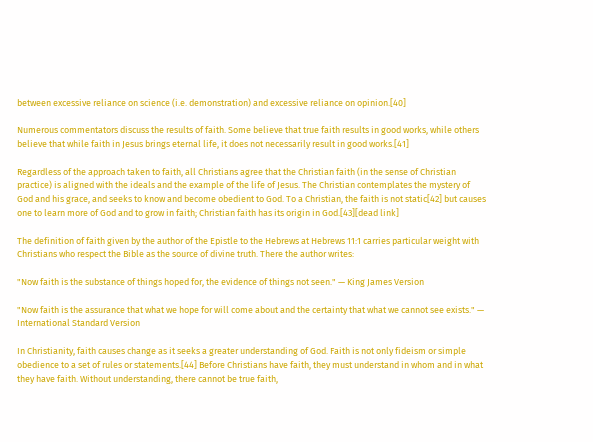between excessive reliance on science (i.e. demonstration) and excessive reliance on opinion.[40]

Numerous commentators discuss the results of faith. Some believe that true faith results in good works, while others believe that while faith in Jesus brings eternal life, it does not necessarily result in good works.[41]

Regardless of the approach taken to faith, all Christians agree that the Christian faith (in the sense of Christian practice) is aligned with the ideals and the example of the life of Jesus. The Christian contemplates the mystery of God and his grace, and seeks to know and become obedient to God. To a Christian, the faith is not static[42] but causes one to learn more of God and to grow in faith; Christian faith has its origin in God.[43][dead link]

The definition of faith given by the author of the Epistle to the Hebrews at Hebrews 11:1 carries particular weight with Christians who respect the Bible as the source of divine truth. There the author writes:

"Now faith is the substance of things hoped for, the evidence of things not seen." — King James Version

"Now faith is the assurance that what we hope for will come about and the certainty that what we cannot see exists." — International Standard Version

In Christianity, faith causes change as it seeks a greater understanding of God. Faith is not only fideism or simple obedience to a set of rules or statements.[44] Before Christians have faith, they must understand in whom and in what they have faith. Without understanding, there cannot be true faith,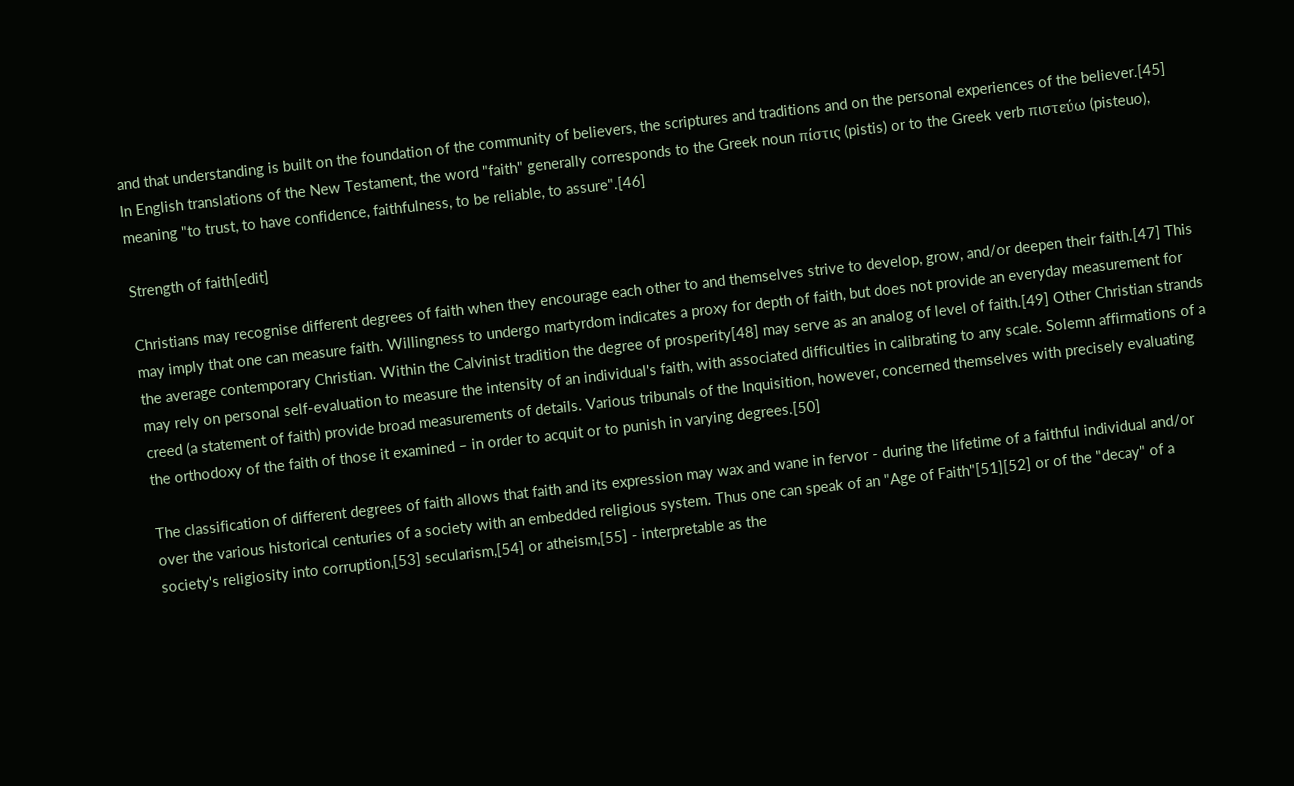and that understanding is built on the foundation of the community of believers, the scriptures and traditions and on the personal experiences of the believer.[45] In English translations of the New Testament, the word "faith" generally corresponds to the Greek noun πίστις (pistis) or to the Greek verb πιστεύω (pisteuo), meaning "to trust, to have confidence, faithfulness, to be reliable, to assure".[46]

Strength of faith[edit]

Christians may recognise different degrees of faith when they encourage each other to and themselves strive to develop, grow, and/or deepen their faith.[47] This may imply that one can measure faith. Willingness to undergo martyrdom indicates a proxy for depth of faith, but does not provide an everyday measurement for the average contemporary Christian. Within the Calvinist tradition the degree of prosperity[48] may serve as an analog of level of faith.[49] Other Christian strands may rely on personal self-evaluation to measure the intensity of an individual's faith, with associated difficulties in calibrating to any scale. Solemn affirmations of a creed (a statement of faith) provide broad measurements of details. Various tribunals of the Inquisition, however, concerned themselves with precisely evaluating the orthodoxy of the faith of those it examined – in order to acquit or to punish in varying degrees.[50]

The classification of different degrees of faith allows that faith and its expression may wax and wane in fervor - during the lifetime of a faithful individual and/or over the various historical centuries of a society with an embedded religious system. Thus one can speak of an "Age of Faith"[51][52] or of the "decay" of a society's religiosity into corruption,[53] secularism,[54] or atheism,[55] - interpretable as the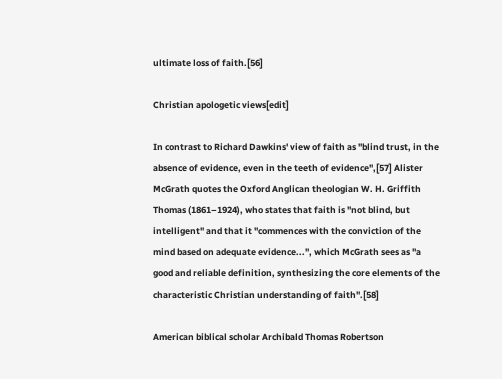ultimate loss of faith.[56]

Christian apologetic views[edit]

In contrast to Richard Dawkins' view of faith as "blind trust, in the absence of evidence, even in the teeth of evidence",[57] Alister McGrath quotes the Oxford Anglican theologian W. H. Griffith Thomas (1861–1924), who states that faith is "not blind, but intelligent" and that it "commences with the conviction of the mind based on adequate evidence...", which McGrath sees as "a good and reliable definition, synthesizing the core elements of the characteristic Christian understanding of faith".[58]

American biblical scholar Archibald Thomas Robertson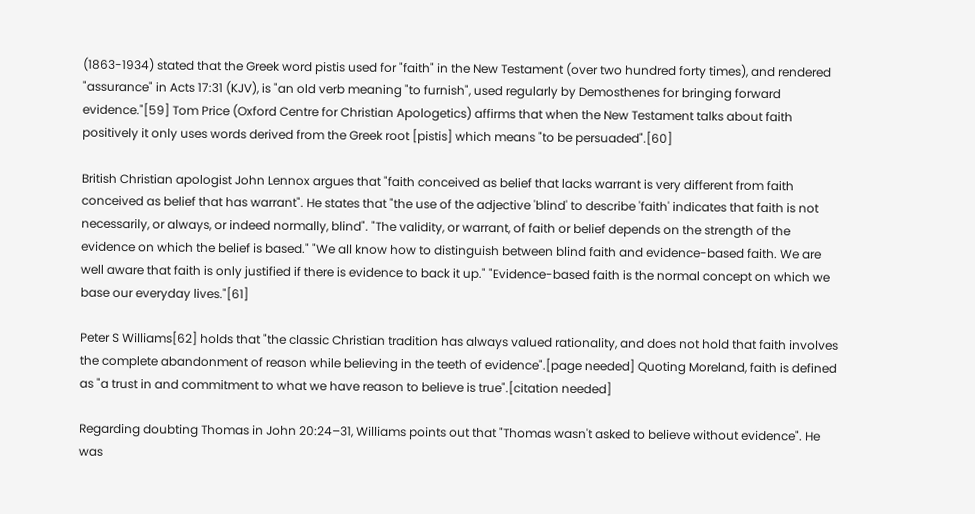(1863-1934) stated that the Greek word pistis used for "faith" in the New Testament (over two hundred forty times), and rendered "assurance" in Acts 17:31 (KJV), is "an old verb meaning "to furnish", used regularly by Demosthenes for bringing forward evidence."[59] Tom Price (Oxford Centre for Christian Apologetics) affirms that when the New Testament talks about faith positively it only uses words derived from the Greek root [pistis] which means "to be persuaded".[60]

British Christian apologist John Lennox argues that "faith conceived as belief that lacks warrant is very different from faith conceived as belief that has warrant". He states that "the use of the adjective 'blind' to describe 'faith' indicates that faith is not necessarily, or always, or indeed normally, blind". "The validity, or warrant, of faith or belief depends on the strength of the evidence on which the belief is based." "We all know how to distinguish between blind faith and evidence-based faith. We are well aware that faith is only justified if there is evidence to back it up." "Evidence-based faith is the normal concept on which we base our everyday lives."[61]

Peter S Williams[62] holds that "the classic Christian tradition has always valued rationality, and does not hold that faith involves the complete abandonment of reason while believing in the teeth of evidence".[page needed] Quoting Moreland, faith is defined as "a trust in and commitment to what we have reason to believe is true".[citation needed]

Regarding doubting Thomas in John 20:24–31, Williams points out that "Thomas wasn't asked to believe without evidence". He was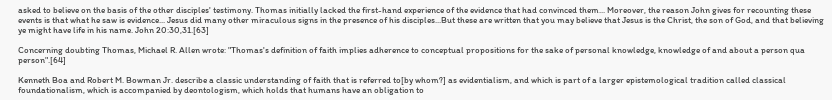asked to believe on the basis of the other disciples' testimony. Thomas initially lacked the first-hand experience of the evidence that had convinced them... Moreover, the reason John gives for recounting these events is that what he saw is evidence... Jesus did many other miraculous signs in the presence of his disciples...But these are written that you may believe that Jesus is the Christ, the son of God, and that believing ye might have life in his name. John 20:30,31.[63]

Concerning doubting Thomas, Michael R. Allen wrote: "Thomas's definition of faith implies adherence to conceptual propositions for the sake of personal knowledge, knowledge of and about a person qua person".[64]

Kenneth Boa and Robert M. Bowman Jr. describe a classic understanding of faith that is referred to[by whom?] as evidentialism, and which is part of a larger epistemological tradition called classical foundationalism, which is accompanied by deontologism, which holds that humans have an obligation to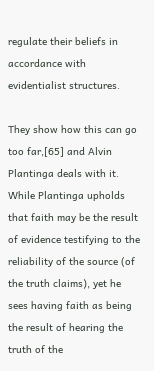regulate their beliefs in accordance with evidentialist structures.

They show how this can go too far,[65] and Alvin Plantinga deals with it. While Plantinga upholds that faith may be the result of evidence testifying to the reliability of the source (of the truth claims), yet he sees having faith as being the result of hearing the truth of the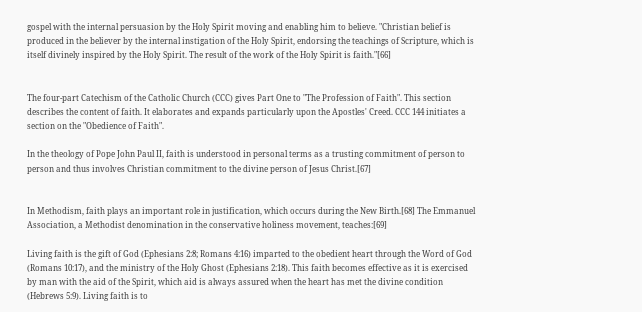gospel with the internal persuasion by the Holy Spirit moving and enabling him to believe. "Christian belief is produced in the believer by the internal instigation of the Holy Spirit, endorsing the teachings of Scripture, which is itself divinely inspired by the Holy Spirit. The result of the work of the Holy Spirit is faith."[66]


The four-part Catechism of the Catholic Church (CCC) gives Part One to "The Profession of Faith". This section describes the content of faith. It elaborates and expands particularly upon the Apostles' Creed. CCC 144 initiates a section on the "Obedience of Faith".

In the theology of Pope John Paul II, faith is understood in personal terms as a trusting commitment of person to person and thus involves Christian commitment to the divine person of Jesus Christ.[67]


In Methodism, faith plays an important role in justification, which occurs during the New Birth.[68] The Emmanuel Association, a Methodist denomination in the conservative holiness movement, teaches:[69]

Living faith is the gift of God (Ephesians 2:8; Romans 4:16) imparted to the obedient heart through the Word of God (Romans 10:17), and the ministry of the Holy Ghost (Ephesians 2:18). This faith becomes effective as it is exercised by man with the aid of the Spirit, which aid is always assured when the heart has met the divine condition (Hebrews 5:9). Living faith is to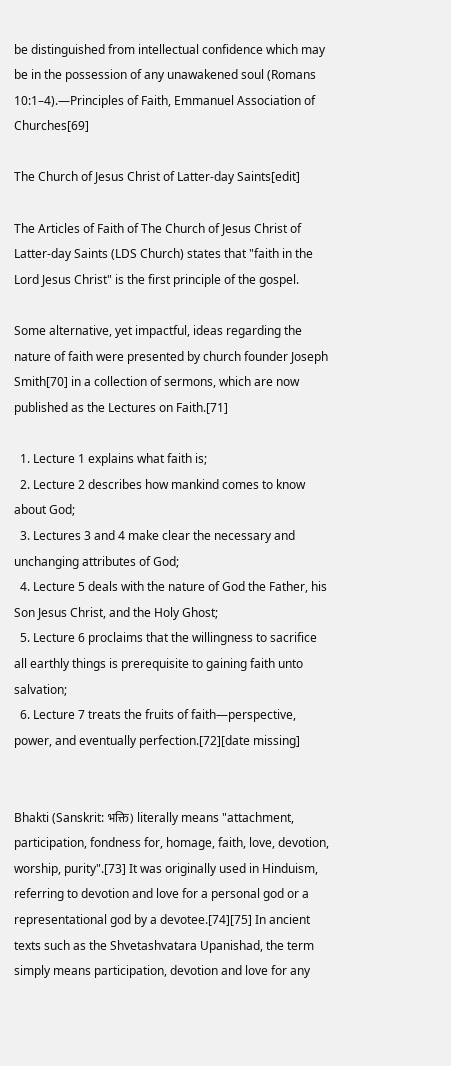be distinguished from intellectual confidence which may be in the possession of any unawakened soul (Romans 10:1–4).―Principles of Faith, Emmanuel Association of Churches[69]

The Church of Jesus Christ of Latter-day Saints[edit]

The Articles of Faith of The Church of Jesus Christ of Latter-day Saints (LDS Church) states that "faith in the Lord Jesus Christ" is the first principle of the gospel.

Some alternative, yet impactful, ideas regarding the nature of faith were presented by church founder Joseph Smith[70] in a collection of sermons, which are now published as the Lectures on Faith.[71]

  1. Lecture 1 explains what faith is;
  2. Lecture 2 describes how mankind comes to know about God;
  3. Lectures 3 and 4 make clear the necessary and unchanging attributes of God;
  4. Lecture 5 deals with the nature of God the Father, his Son Jesus Christ, and the Holy Ghost;
  5. Lecture 6 proclaims that the willingness to sacrifice all earthly things is prerequisite to gaining faith unto salvation;
  6. Lecture 7 treats the fruits of faith—perspective, power, and eventually perfection.[72][date missing]


Bhakti (Sanskrit: भक्ति) literally means "attachment, participation, fondness for, homage, faith, love, devotion, worship, purity".[73] It was originally used in Hinduism, referring to devotion and love for a personal god or a representational god by a devotee.[74][75] In ancient texts such as the Shvetashvatara Upanishad, the term simply means participation, devotion and love for any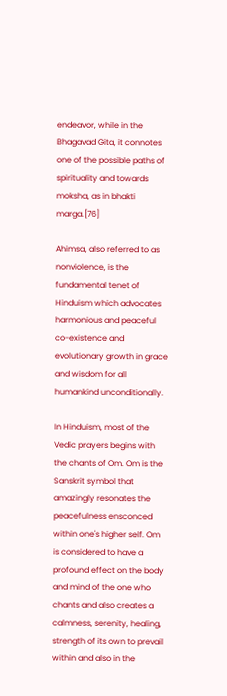endeavor, while in the Bhagavad Gita, it connotes one of the possible paths of spirituality and towards moksha, as in bhakti marga.[76]

Ahimsa, also referred to as nonviolence, is the fundamental tenet of Hinduism which advocates harmonious and peaceful co-existence and evolutionary growth in grace and wisdom for all humankind unconditionally.

In Hinduism, most of the Vedic prayers begins with the chants of Om. Om is the Sanskrit symbol that amazingly resonates the peacefulness ensconced within one's higher self. Om is considered to have a profound effect on the body and mind of the one who chants and also creates a calmness, serenity, healing, strength of its own to prevail within and also in the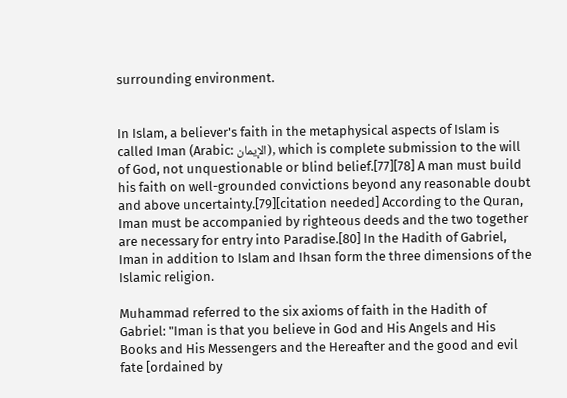surrounding environment.


In Islam, a believer's faith in the metaphysical aspects of Islam is called Iman (Arabic: الإيمان), which is complete submission to the will of God, not unquestionable or blind belief.[77][78] A man must build his faith on well-grounded convictions beyond any reasonable doubt and above uncertainty.[79][citation needed] According to the Quran, Iman must be accompanied by righteous deeds and the two together are necessary for entry into Paradise.[80] In the Hadith of Gabriel, Iman in addition to Islam and Ihsan form the three dimensions of the Islamic religion.

Muhammad referred to the six axioms of faith in the Hadith of Gabriel: "Iman is that you believe in God and His Angels and His Books and His Messengers and the Hereafter and the good and evil fate [ordained by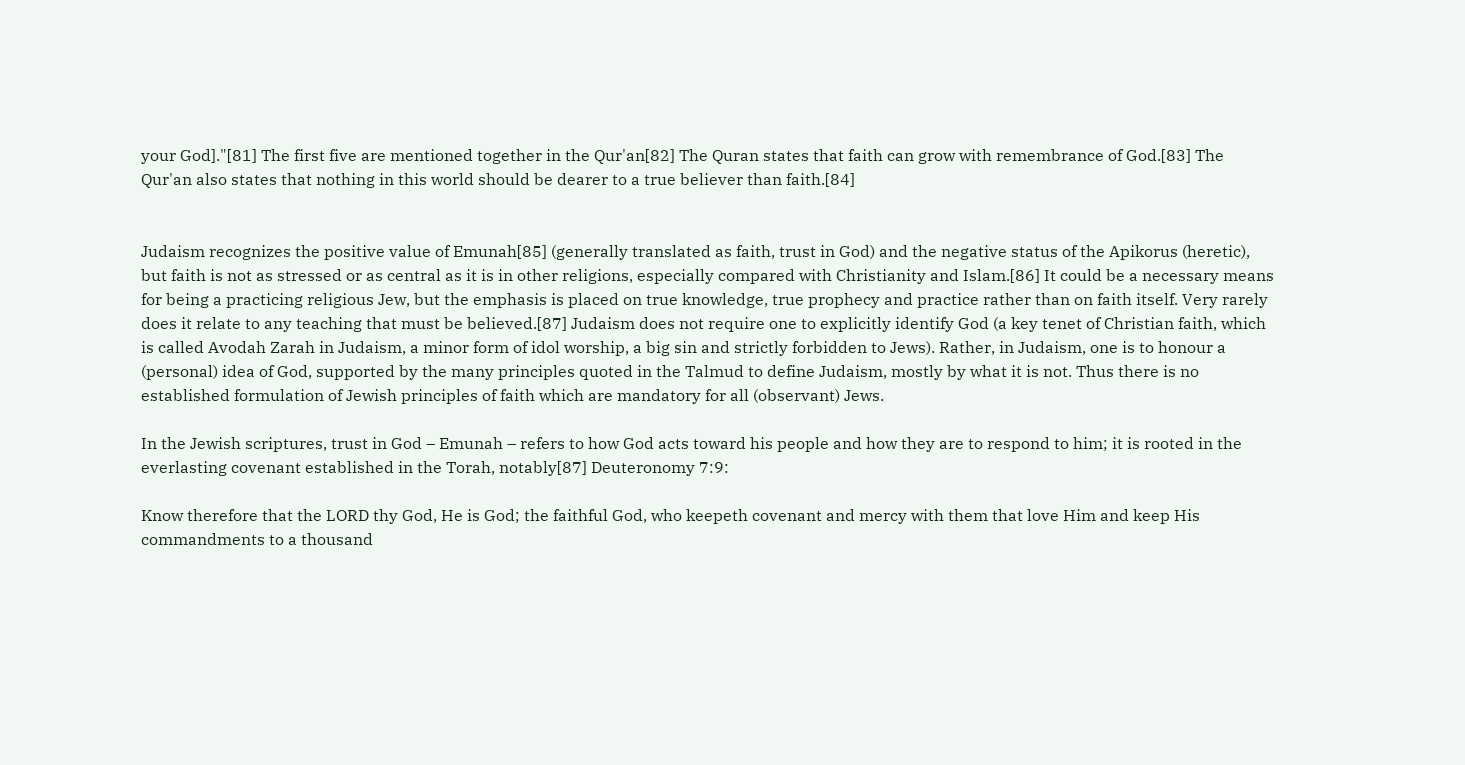your God]."[81] The first five are mentioned together in the Qur'an[82] The Quran states that faith can grow with remembrance of God.[83] The Qur'an also states that nothing in this world should be dearer to a true believer than faith.[84]


Judaism recognizes the positive value of Emunah[85] (generally translated as faith, trust in God) and the negative status of the Apikorus (heretic), but faith is not as stressed or as central as it is in other religions, especially compared with Christianity and Islam.[86] It could be a necessary means for being a practicing religious Jew, but the emphasis is placed on true knowledge, true prophecy and practice rather than on faith itself. Very rarely does it relate to any teaching that must be believed.[87] Judaism does not require one to explicitly identify God (a key tenet of Christian faith, which is called Avodah Zarah in Judaism, a minor form of idol worship, a big sin and strictly forbidden to Jews). Rather, in Judaism, one is to honour a (personal) idea of God, supported by the many principles quoted in the Talmud to define Judaism, mostly by what it is not. Thus there is no established formulation of Jewish principles of faith which are mandatory for all (observant) Jews.

In the Jewish scriptures, trust in God – Emunah – refers to how God acts toward his people and how they are to respond to him; it is rooted in the everlasting covenant established in the Torah, notably[87] Deuteronomy 7:9:

Know therefore that the LORD thy God, He is God; the faithful God, who keepeth covenant and mercy with them that love Him and keep His commandments to a thousand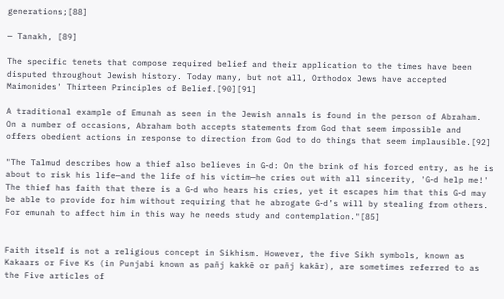generations;[88]

— Tanakh, [89]

The specific tenets that compose required belief and their application to the times have been disputed throughout Jewish history. Today many, but not all, Orthodox Jews have accepted Maimonides' Thirteen Principles of Belief.[90][91]

A traditional example of Emunah as seen in the Jewish annals is found in the person of Abraham. On a number of occasions, Abraham both accepts statements from God that seem impossible and offers obedient actions in response to direction from God to do things that seem implausible.[92]

"The Talmud describes how a thief also believes in G‑d: On the brink of his forced entry, as he is about to risk his life—and the life of his victim—he cries out with all sincerity, 'G‑d help me!' The thief has faith that there is a G‑d who hears his cries, yet it escapes him that this G‑d may be able to provide for him without requiring that he abrogate G‑d’s will by stealing from others. For emunah to affect him in this way he needs study and contemplation."[85]


Faith itself is not a religious concept in Sikhism. However, the five Sikh symbols, known as Kakaars or Five Ks (in Punjabi known as pañj kakkē or pañj kakār), are sometimes referred to as the Five articles of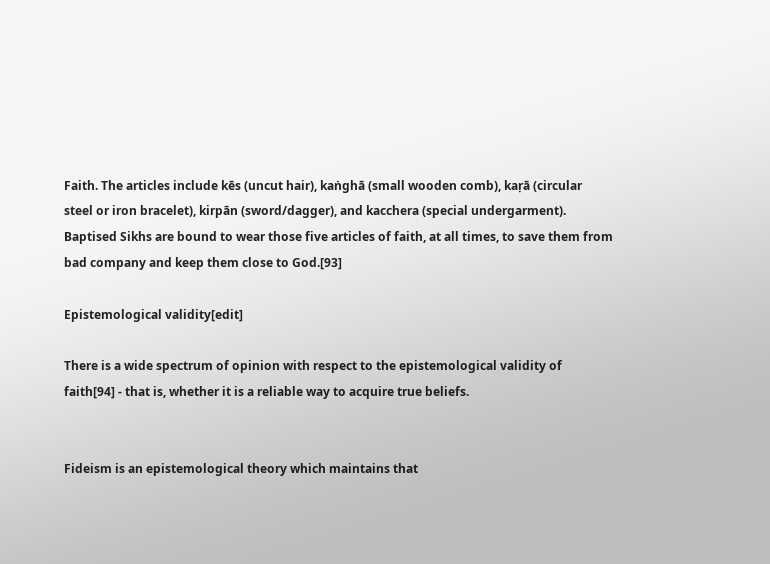Faith. The articles include kēs (uncut hair), kaṅghā (small wooden comb), kaṛā (circular steel or iron bracelet), kirpān (sword/dagger), and kacchera (special undergarment). Baptised Sikhs are bound to wear those five articles of faith, at all times, to save them from bad company and keep them close to God.[93]

Epistemological validity[edit]

There is a wide spectrum of opinion with respect to the epistemological validity of faith[94] - that is, whether it is a reliable way to acquire true beliefs.


Fideism is an epistemological theory which maintains that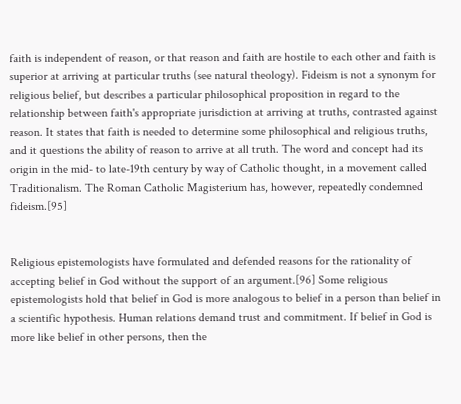faith is independent of reason, or that reason and faith are hostile to each other and faith is superior at arriving at particular truths (see natural theology). Fideism is not a synonym for religious belief, but describes a particular philosophical proposition in regard to the relationship between faith's appropriate jurisdiction at arriving at truths, contrasted against reason. It states that faith is needed to determine some philosophical and religious truths, and it questions the ability of reason to arrive at all truth. The word and concept had its origin in the mid- to late-19th century by way of Catholic thought, in a movement called Traditionalism. The Roman Catholic Magisterium has, however, repeatedly condemned fideism.[95]


Religious epistemologists have formulated and defended reasons for the rationality of accepting belief in God without the support of an argument.[96] Some religious epistemologists hold that belief in God is more analogous to belief in a person than belief in a scientific hypothesis. Human relations demand trust and commitment. If belief in God is more like belief in other persons, then the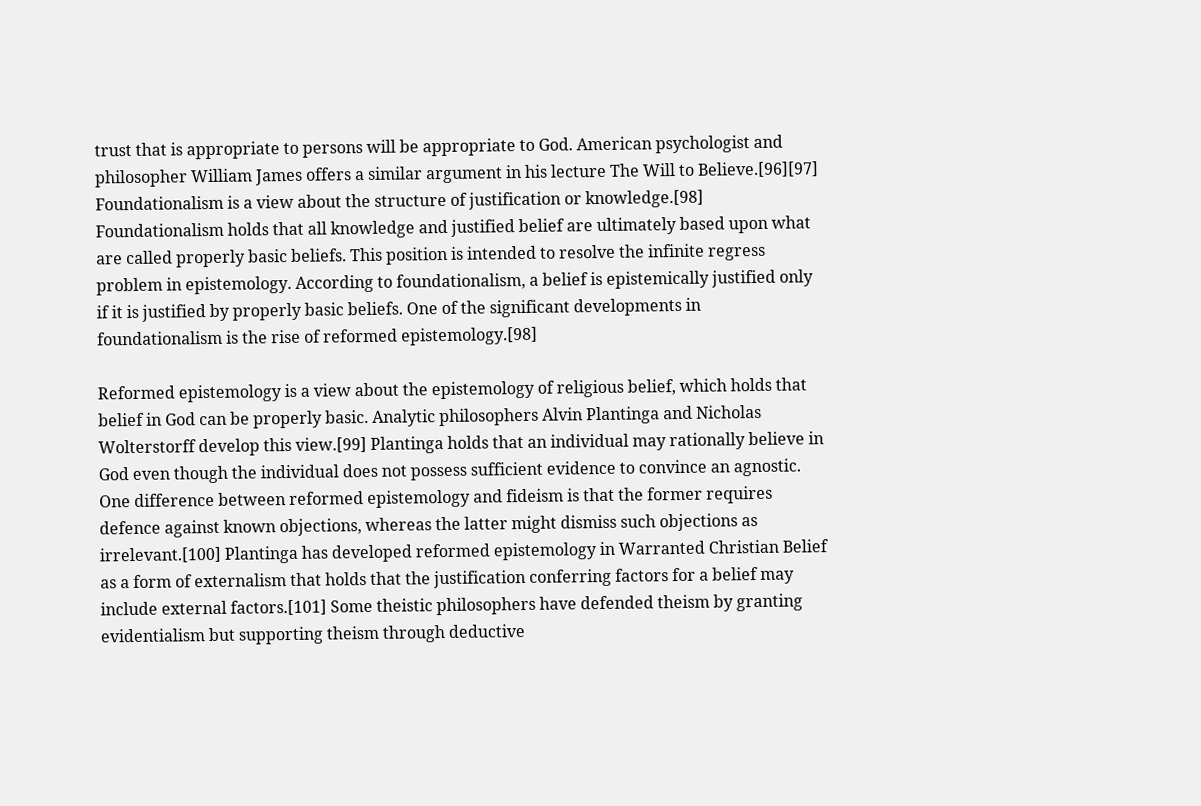trust that is appropriate to persons will be appropriate to God. American psychologist and philosopher William James offers a similar argument in his lecture The Will to Believe.[96][97] Foundationalism is a view about the structure of justification or knowledge.[98] Foundationalism holds that all knowledge and justified belief are ultimately based upon what are called properly basic beliefs. This position is intended to resolve the infinite regress problem in epistemology. According to foundationalism, a belief is epistemically justified only if it is justified by properly basic beliefs. One of the significant developments in foundationalism is the rise of reformed epistemology.[98]

Reformed epistemology is a view about the epistemology of religious belief, which holds that belief in God can be properly basic. Analytic philosophers Alvin Plantinga and Nicholas Wolterstorff develop this view.[99] Plantinga holds that an individual may rationally believe in God even though the individual does not possess sufficient evidence to convince an agnostic. One difference between reformed epistemology and fideism is that the former requires defence against known objections, whereas the latter might dismiss such objections as irrelevant.[100] Plantinga has developed reformed epistemology in Warranted Christian Belief as a form of externalism that holds that the justification conferring factors for a belief may include external factors.[101] Some theistic philosophers have defended theism by granting evidentialism but supporting theism through deductive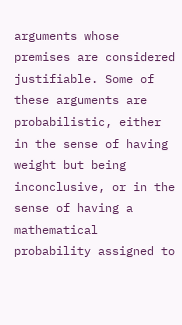arguments whose premises are considered justifiable. Some of these arguments are probabilistic, either in the sense of having weight but being inconclusive, or in the sense of having a mathematical probability assigned to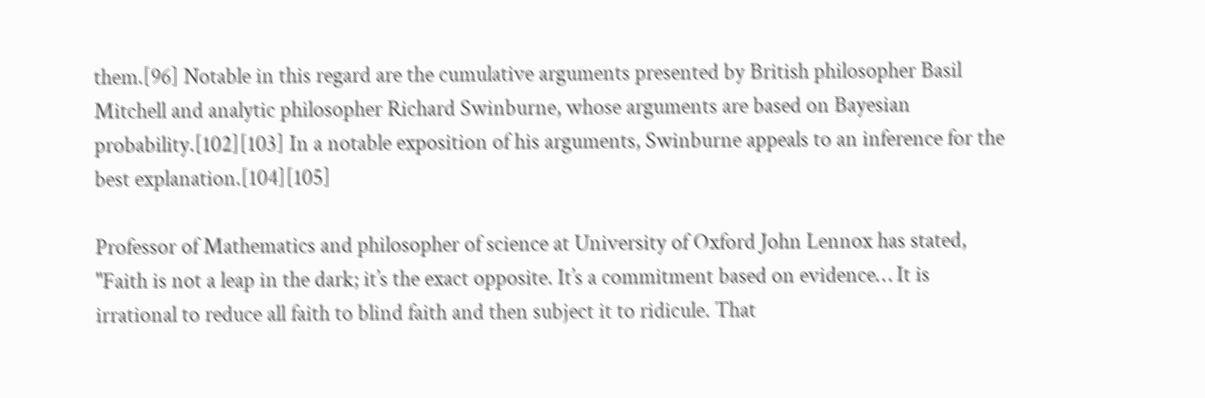them.[96] Notable in this regard are the cumulative arguments presented by British philosopher Basil Mitchell and analytic philosopher Richard Swinburne, whose arguments are based on Bayesian probability.[102][103] In a notable exposition of his arguments, Swinburne appeals to an inference for the best explanation.[104][105]

Professor of Mathematics and philosopher of science at University of Oxford John Lennox has stated, "Faith is not a leap in the dark; it’s the exact opposite. It’s a commitment based on evidence… It is irrational to reduce all faith to blind faith and then subject it to ridicule. That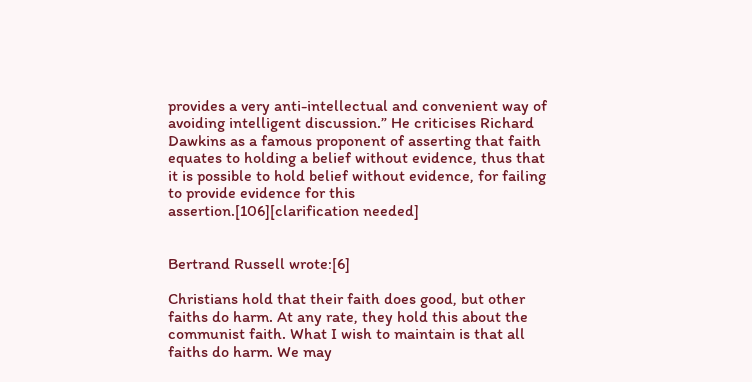provides a very anti-intellectual and convenient way of avoiding intelligent discussion.” He criticises Richard Dawkins as a famous proponent of asserting that faith equates to holding a belief without evidence, thus that it is possible to hold belief without evidence, for failing to provide evidence for this assertion.[106][clarification needed]


Bertrand Russell wrote:[6]

Christians hold that their faith does good, but other faiths do harm. At any rate, they hold this about the communist faith. What I wish to maintain is that all faiths do harm. We may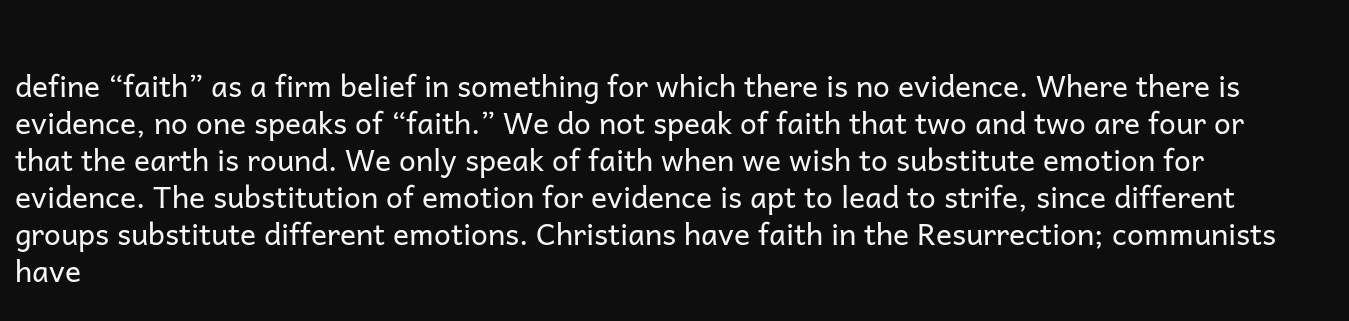define “faith” as a firm belief in something for which there is no evidence. Where there is evidence, no one speaks of “faith.” We do not speak of faith that two and two are four or that the earth is round. We only speak of faith when we wish to substitute emotion for evidence. The substitution of emotion for evidence is apt to lead to strife, since different groups substitute different emotions. Christians have faith in the Resurrection; communists have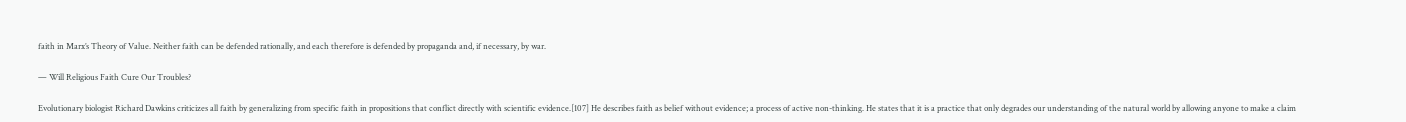faith in Marx’s Theory of Value. Neither faith can be defended rationally, and each therefore is defended by propaganda and, if necessary, by war.

— Will Religious Faith Cure Our Troubles?

Evolutionary biologist Richard Dawkins criticizes all faith by generalizing from specific faith in propositions that conflict directly with scientific evidence.[107] He describes faith as belief without evidence; a process of active non-thinking. He states that it is a practice that only degrades our understanding of the natural world by allowing anyone to make a claim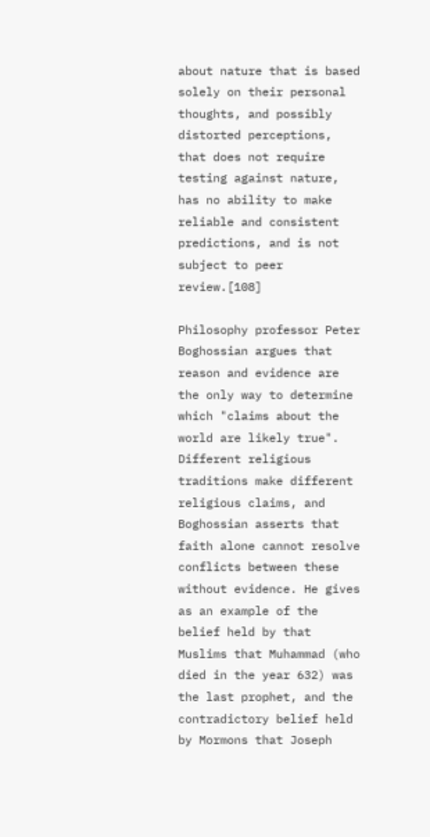about nature that is based solely on their personal thoughts, and possibly distorted perceptions, that does not require testing against nature, has no ability to make reliable and consistent predictions, and is not subject to peer review.[108]

Philosophy professor Peter Boghossian argues that reason and evidence are the only way to determine which "claims about the world are likely true". Different religious traditions make different religious claims, and Boghossian asserts that faith alone cannot resolve conflicts between these without evidence. He gives as an example of the belief held by that Muslims that Muhammad (who died in the year 632) was the last prophet, and the contradictory belief held by Mormons that Joseph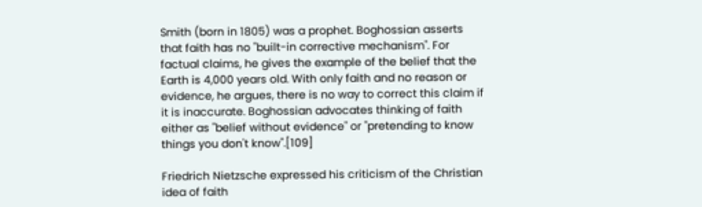Smith (born in 1805) was a prophet. Boghossian asserts that faith has no "built-in corrective mechanism". For factual claims, he gives the example of the belief that the Earth is 4,000 years old. With only faith and no reason or evidence, he argues, there is no way to correct this claim if it is inaccurate. Boghossian advocates thinking of faith either as "belief without evidence" or "pretending to know things you don't know".[109]

Friedrich Nietzsche expressed his criticism of the Christian idea of faith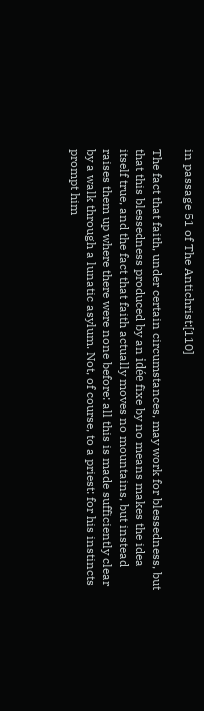in passage 51 of The Antichrist:[110]

The fact that faith, under certain circumstances, may work for blessedness, but that this blessedness produced by an idée fixe by no means makes the idea itself true, and the fact that faith actually moves no mountains, but instead raises them up where there were none before: all this is made sufficiently clear by a walk through a lunatic asylum. Not, of course, to a priest: for his instincts prompt him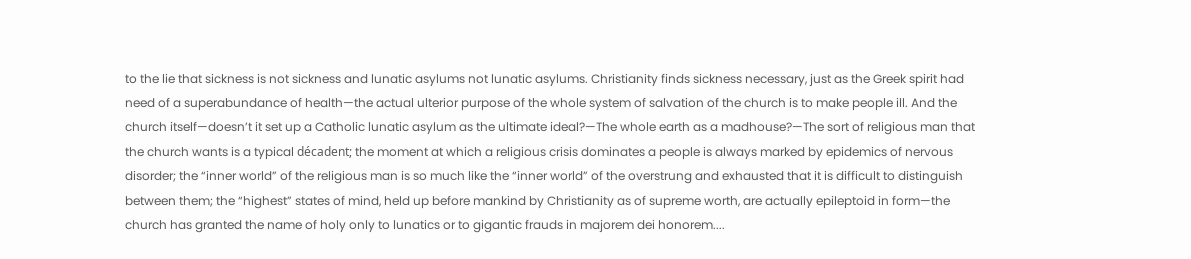to the lie that sickness is not sickness and lunatic asylums not lunatic asylums. Christianity finds sickness necessary, just as the Greek spirit had need of a superabundance of health—the actual ulterior purpose of the whole system of salvation of the church is to make people ill. And the church itself—doesn’t it set up a Catholic lunatic asylum as the ultimate ideal?—The whole earth as a madhouse?—The sort of religious man that the church wants is a typical décadent; the moment at which a religious crisis dominates a people is always marked by epidemics of nervous disorder; the “inner world” of the religious man is so much like the “inner world” of the overstrung and exhausted that it is difficult to distinguish between them; the “highest” states of mind, held up before mankind by Christianity as of supreme worth, are actually epileptoid in form—the church has granted the name of holy only to lunatics or to gigantic frauds in majorem dei honorem....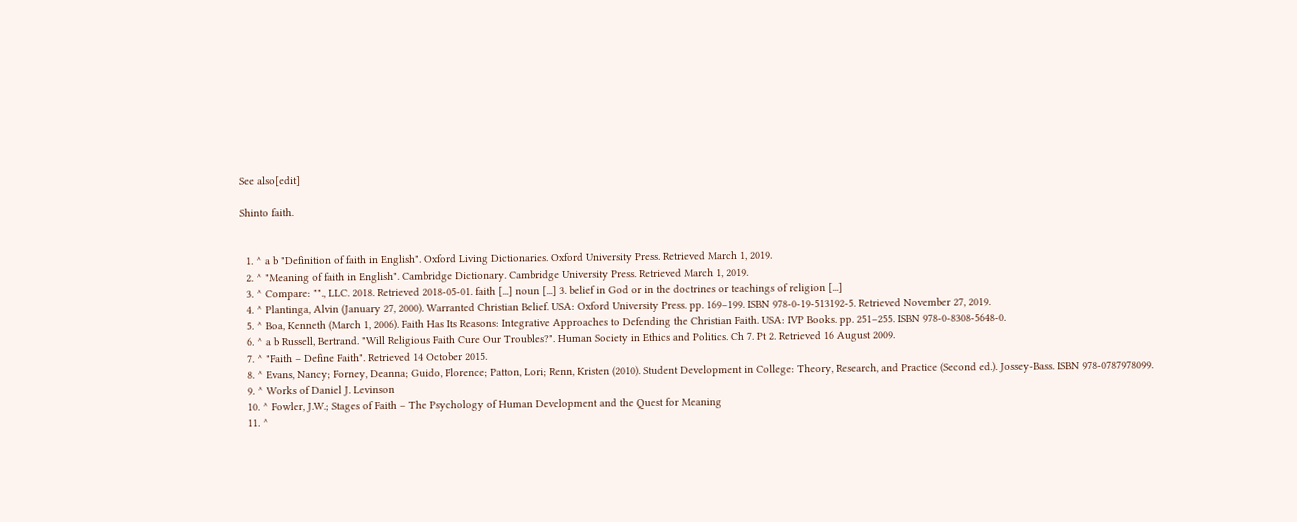See also[edit]

Shinto faith.


  1. ^ a b "Definition of faith in English". Oxford Living Dictionaries. Oxford University Press. Retrieved March 1, 2019.
  2. ^ "Meaning of faith in English". Cambridge Dictionary. Cambridge University Press. Retrieved March 1, 2019.
  3. ^ Compare: ""., LLC. 2018. Retrieved 2018-05-01. faith [...] noun [...] 3. belief in God or in the doctrines or teachings of religion [...]
  4. ^ Plantinga, Alvin (January 27, 2000). Warranted Christian Belief. USA: Oxford University Press. pp. 169–199. ISBN 978-0-19-513192-5. Retrieved November 27, 2019.
  5. ^ Boa, Kenneth (March 1, 2006). Faith Has Its Reasons: Integrative Approaches to Defending the Christian Faith. USA: IVP Books. pp. 251–255. ISBN 978-0-8308-5648-0.
  6. ^ a b Russell, Bertrand. "Will Religious Faith Cure Our Troubles?". Human Society in Ethics and Politics. Ch 7. Pt 2. Retrieved 16 August 2009.
  7. ^ "Faith – Define Faith". Retrieved 14 October 2015.
  8. ^ Evans, Nancy; Forney, Deanna; Guido, Florence; Patton, Lori; Renn, Kristen (2010). Student Development in College: Theory, Research, and Practice (Second ed.). Jossey-Bass. ISBN 978-0787978099.
  9. ^ Works of Daniel J. Levinson
  10. ^ Fowler, J.W.; Stages of Faith – The Psychology of Human Development and the Quest for Meaning
  11. ^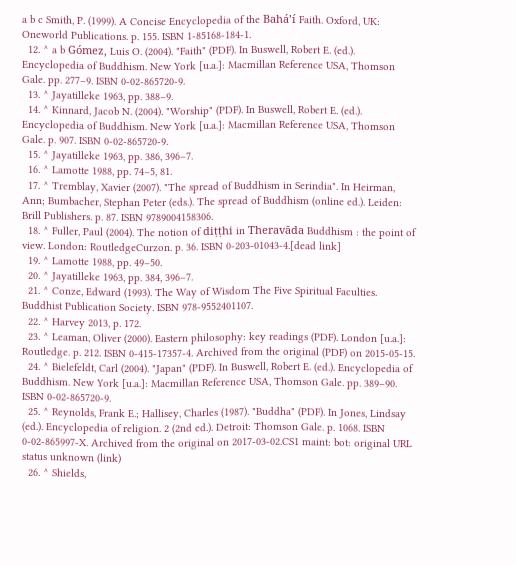a b c Smith, P. (1999). A Concise Encyclopedia of the Baháʼí Faith. Oxford, UK: Oneworld Publications. p. 155. ISBN 1-85168-184-1.
  12. ^ a b Gómez, Luis O. (2004). "Faith" (PDF). In Buswell, Robert E. (ed.). Encyclopedia of Buddhism. New York [u.a.]: Macmillan Reference USA, Thomson Gale. pp. 277–9. ISBN 0-02-865720-9.
  13. ^ Jayatilleke 1963, pp. 388–9.
  14. ^ Kinnard, Jacob N. (2004). "Worship" (PDF). In Buswell, Robert E. (ed.). Encyclopedia of Buddhism. New York [u.a.]: Macmillan Reference USA, Thomson Gale. p. 907. ISBN 0-02-865720-9.
  15. ^ Jayatilleke 1963, pp. 386, 396–7.
  16. ^ Lamotte 1988, pp. 74–5, 81.
  17. ^ Tremblay, Xavier (2007). "The spread of Buddhism in Serindia". In Heirman, Ann; Bumbacher, Stephan Peter (eds.). The spread of Buddhism (online ed.). Leiden: Brill Publishers. p. 87. ISBN 9789004158306.
  18. ^ Fuller, Paul (2004). The notion of diṭṭhi in Theravāda Buddhism : the point of view. London: RoutledgeCurzon. p. 36. ISBN 0-203-01043-4.[dead link]
  19. ^ Lamotte 1988, pp. 49–50.
  20. ^ Jayatilleke 1963, pp. 384, 396–7.
  21. ^ Conze, Edward (1993). The Way of Wisdom The Five Spiritual Faculties. Buddhist Publication Society. ISBN 978-9552401107.
  22. ^ Harvey 2013, p. 172.
  23. ^ Leaman, Oliver (2000). Eastern philosophy: key readings (PDF). London [u.a.]: Routledge. p. 212. ISBN 0-415-17357-4. Archived from the original (PDF) on 2015-05-15.
  24. ^ Bielefeldt, Carl (2004). "Japan" (PDF). In Buswell, Robert E. (ed.). Encyclopedia of Buddhism. New York [u.a.]: Macmillan Reference USA, Thomson Gale. pp. 389–90. ISBN 0-02-865720-9.
  25. ^ Reynolds, Frank E.; Hallisey, Charles (1987). "Buddha" (PDF). In Jones, Lindsay (ed.). Encyclopedia of religion. 2 (2nd ed.). Detroit: Thomson Gale. p. 1068. ISBN 0-02-865997-X. Archived from the original on 2017-03-02.CS1 maint: bot: original URL status unknown (link)
  26. ^ Shields,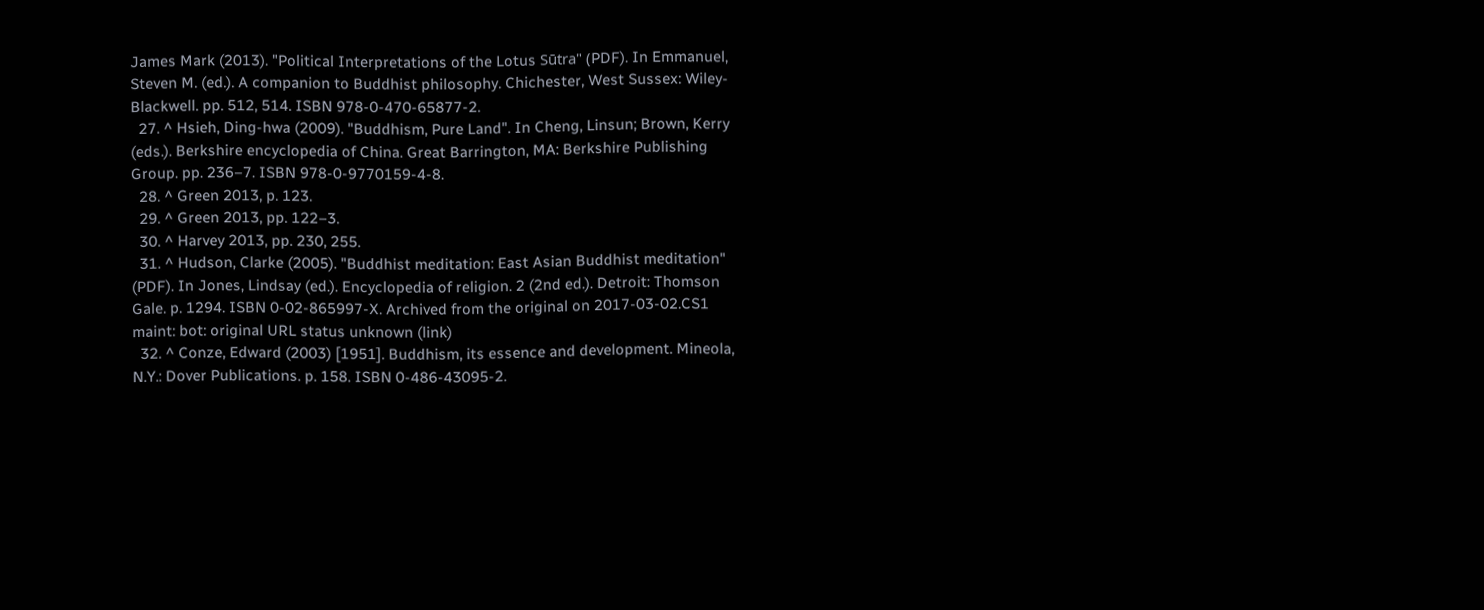James Mark (2013). "Political Interpretations of the Lotus Sūtra" (PDF). In Emmanuel, Steven M. (ed.). A companion to Buddhist philosophy. Chichester, West Sussex: Wiley-Blackwell. pp. 512, 514. ISBN 978-0-470-65877-2.
  27. ^ Hsieh, Ding-hwa (2009). "Buddhism, Pure Land". In Cheng, Linsun; Brown, Kerry (eds.). Berkshire encyclopedia of China. Great Barrington, MA: Berkshire Publishing Group. pp. 236–7. ISBN 978-0-9770159-4-8.
  28. ^ Green 2013, p. 123.
  29. ^ Green 2013, pp. 122–3.
  30. ^ Harvey 2013, pp. 230, 255.
  31. ^ Hudson, Clarke (2005). "Buddhist meditation: East Asian Buddhist meditation" (PDF). In Jones, Lindsay (ed.). Encyclopedia of religion. 2 (2nd ed.). Detroit: Thomson Gale. p. 1294. ISBN 0-02-865997-X. Archived from the original on 2017-03-02.CS1 maint: bot: original URL status unknown (link)
  32. ^ Conze, Edward (2003) [1951]. Buddhism, its essence and development. Mineola, N.Y.: Dover Publications. p. 158. ISBN 0-486-43095-2.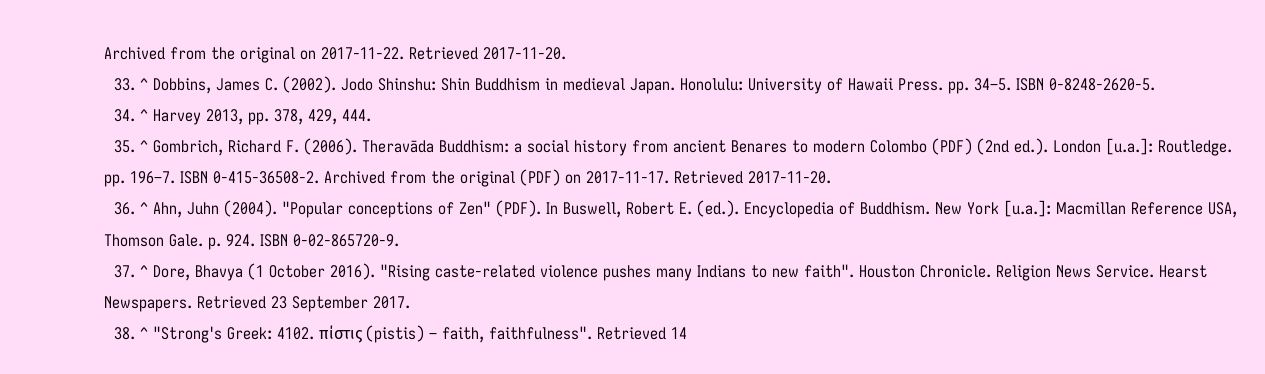Archived from the original on 2017-11-22. Retrieved 2017-11-20.
  33. ^ Dobbins, James C. (2002). Jodo Shinshu: Shin Buddhism in medieval Japan. Honolulu: University of Hawaii Press. pp. 34–5. ISBN 0-8248-2620-5.
  34. ^ Harvey 2013, pp. 378, 429, 444.
  35. ^ Gombrich, Richard F. (2006). Theravāda Buddhism: a social history from ancient Benares to modern Colombo (PDF) (2nd ed.). London [u.a.]: Routledge. pp. 196–7. ISBN 0-415-36508-2. Archived from the original (PDF) on 2017-11-17. Retrieved 2017-11-20.
  36. ^ Ahn, Juhn (2004). "Popular conceptions of Zen" (PDF). In Buswell, Robert E. (ed.). Encyclopedia of Buddhism. New York [u.a.]: Macmillan Reference USA, Thomson Gale. p. 924. ISBN 0-02-865720-9.
  37. ^ Dore, Bhavya (1 October 2016). "Rising caste-related violence pushes many Indians to new faith". Houston Chronicle. Religion News Service. Hearst Newspapers. Retrieved 23 September 2017.
  38. ^ "Strong's Greek: 4102. πίστις (pistis) – faith, faithfulness". Retrieved 14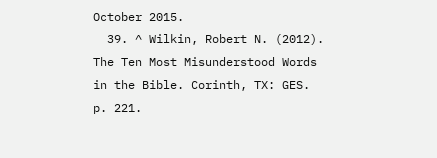October 2015.
  39. ^ Wilkin, Robert N. (2012). The Ten Most Misunderstood Words in the Bible. Corinth, TX: GES. p. 221.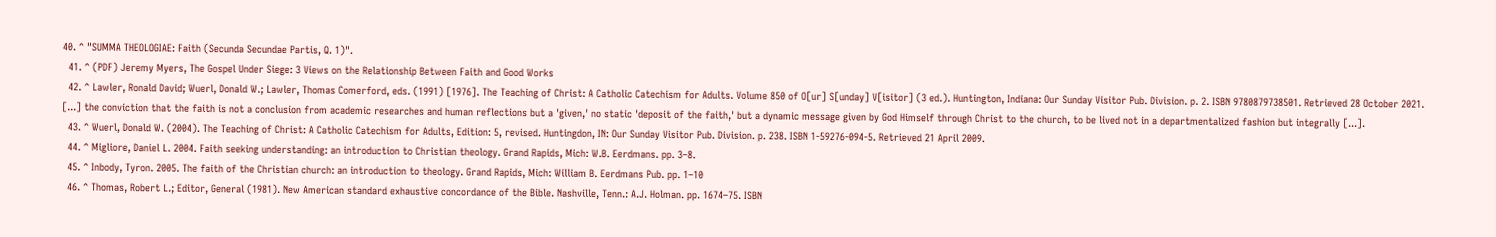40. ^ "SUMMA THEOLOGIAE: Faith (Secunda Secundae Partis, Q. 1)".
  41. ^ (PDF) Jeremy Myers, The Gospel Under Siege: 3 Views on the Relationship Between Faith and Good Works
  42. ^ Lawler, Ronald David; Wuerl, Donald W.; Lawler, Thomas Comerford, eds. (1991) [1976]. The Teaching of Christ: A Catholic Catechism for Adults. Volume 850 of O[ur] S[unday] V[isitor] (3 ed.). Huntington, Indiana: Our Sunday Visitor Pub. Division. p. 2. ISBN 9780879738501. Retrieved 28 October 2021. [...] the conviction that the faith is not a conclusion from academic researches and human reflections but a 'given,' no static 'deposit of the faith,' but a dynamic message given by God Himself through Christ to the church, to be lived not in a departmentalized fashion but integrally [...].
  43. ^ Wuerl, Donald W. (2004). The Teaching of Christ: A Catholic Catechism for Adults, Edition: 5, revised. Huntingdon, IN: Our Sunday Visitor Pub. Division. p. 238. ISBN 1-59276-094-5. Retrieved 21 April 2009.
  44. ^ Migliore, Daniel L. 2004. Faith seeking understanding: an introduction to Christian theology. Grand Rapids, Mich: W.B. Eerdmans. pp. 3–8.
  45. ^ Inbody, Tyron. 2005. The faith of the Christian church: an introduction to theology. Grand Rapids, Mich: William B. Eerdmans Pub. pp. 1–10
  46. ^ Thomas, Robert L.; Editor, General (1981). New American standard exhaustive concordance of the Bible. Nashville, Tenn.: A.J. Holman. pp. 1674–75. ISBN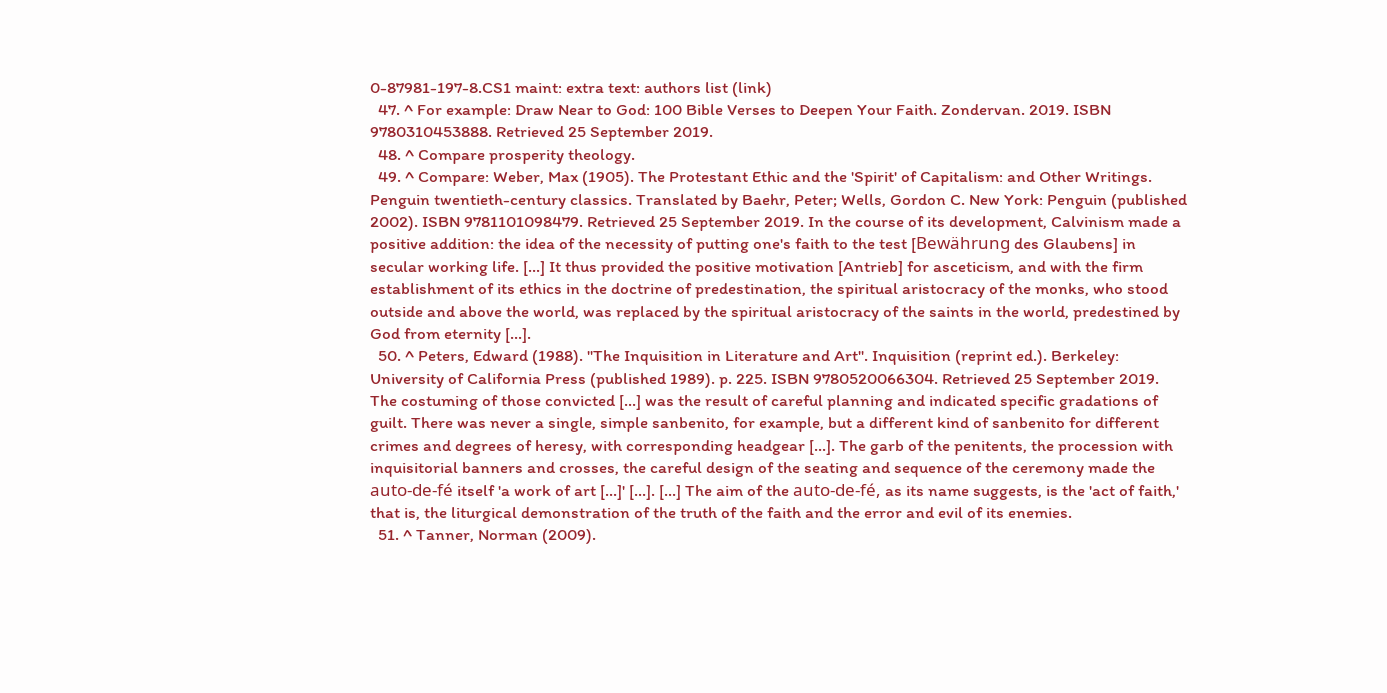0-87981-197-8.CS1 maint: extra text: authors list (link)
  47. ^ For example: Draw Near to God: 100 Bible Verses to Deepen Your Faith. Zondervan. 2019. ISBN 9780310453888. Retrieved 25 September 2019.
  48. ^ Compare prosperity theology.
  49. ^ Compare: Weber, Max (1905). The Protestant Ethic and the 'Spirit' of Capitalism: and Other Writings. Penguin twentieth-century classics. Translated by Baehr, Peter; Wells, Gordon C. New York: Penguin (published 2002). ISBN 9781101098479. Retrieved 25 September 2019. In the course of its development, Calvinism made a positive addition: the idea of the necessity of putting one's faith to the test [Bewährung des Glaubens] in secular working life. [...] It thus provided the positive motivation [Antrieb] for asceticism, and with the firm establishment of its ethics in the doctrine of predestination, the spiritual aristocracy of the monks, who stood outside and above the world, was replaced by the spiritual aristocracy of the saints in the world, predestined by God from eternity [...].
  50. ^ Peters, Edward (1988). "The Inquisition in Literature and Art". Inquisition (reprint ed.). Berkeley: University of California Press (published 1989). p. 225. ISBN 9780520066304. Retrieved 25 September 2019. The costuming of those convicted [...] was the result of careful planning and indicated specific gradations of guilt. There was never a single, simple sanbenito, for example, but a different kind of sanbenito for different crimes and degrees of heresy, with corresponding headgear [...]. The garb of the penitents, the procession with inquisitorial banners and crosses, the careful design of the seating and sequence of the ceremony made the auto-de-fé itself 'a work of art [...]' [...]. [...] The aim of the auto-de-fé, as its name suggests, is the 'act of faith,' that is, the liturgical demonstration of the truth of the faith and the error and evil of its enemies.
  51. ^ Tanner, Norman (2009).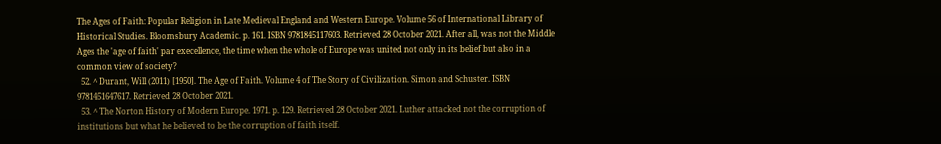The Ages of Faith: Popular Religion in Late Medieval England and Western Europe. Volume 56 of International Library of Historical Studies. Bloomsbury Academic. p. 161. ISBN 9781845117603. Retrieved 28 October 2021. After all, was not the Middle Ages the 'age of faith' par execellence, the time when the whole of Europe was united not only in its belief but also in a common view of society?
  52. ^ Durant, Will (2011) [1950]. The Age of Faith. Volume 4 of The Story of Civilization. Simon and Schuster. ISBN 9781451647617. Retrieved 28 October 2021.
  53. ^ The Norton History of Modern Europe. 1971. p. 129. Retrieved 28 October 2021. Luther attacked not the corruption of institutions but what he believed to be the corruption of faith itself.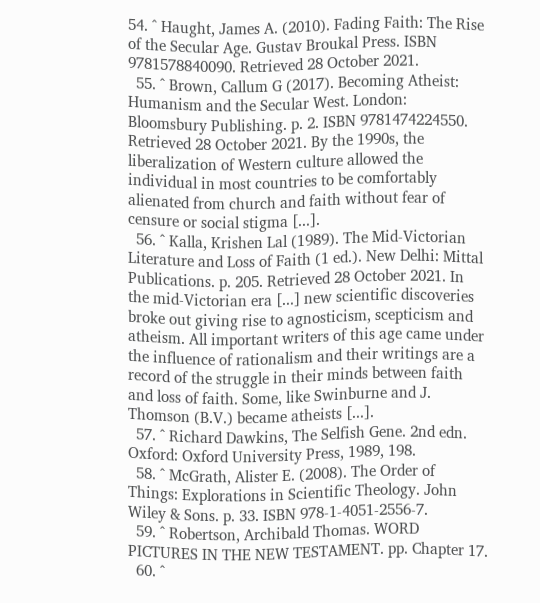54. ^ Haught, James A. (2010). Fading Faith: The Rise of the Secular Age. Gustav Broukal Press. ISBN 9781578840090. Retrieved 28 October 2021.
  55. ^ Brown, Callum G (2017). Becoming Atheist: Humanism and the Secular West. London: Bloomsbury Publishing. p. 2. ISBN 9781474224550. Retrieved 28 October 2021. By the 1990s, the liberalization of Western culture allowed the individual in most countries to be comfortably alienated from church and faith without fear of censure or social stigma [...].
  56. ^ Kalla, Krishen Lal (1989). The Mid-Victorian Literature and Loss of Faith (1 ed.). New Delhi: Mittal Publications. p. 205. Retrieved 28 October 2021. In the mid-Victorian era [...] new scientific discoveries broke out giving rise to agnosticism, scepticism and atheism. All important writers of this age came under the influence of rationalism and their writings are a record of the struggle in their minds between faith and loss of faith. Some, like Swinburne and J. Thomson (B.V.) became atheists [...].
  57. ^ Richard Dawkins, The Selfish Gene. 2nd edn. Oxford: Oxford University Press, 1989, 198.
  58. ^ McGrath, Alister E. (2008). The Order of Things: Explorations in Scientific Theology. John Wiley & Sons. p. 33. ISBN 978-1-4051-2556-7.
  59. ^ Robertson, Archibald Thomas. WORD PICTURES IN THE NEW TESTAMENT. pp. Chapter 17.
  60. ^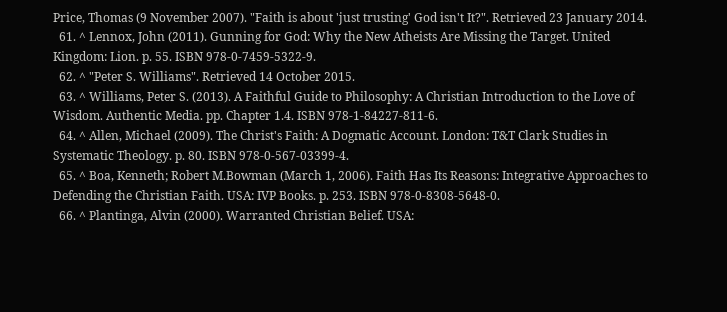Price, Thomas (9 November 2007). "Faith is about 'just trusting' God isn't It?". Retrieved 23 January 2014.
  61. ^ Lennox, John (2011). Gunning for God: Why the New Atheists Are Missing the Target. United Kingdom: Lion. p. 55. ISBN 978-0-7459-5322-9.
  62. ^ "Peter S. Williams". Retrieved 14 October 2015.
  63. ^ Williams, Peter S. (2013). A Faithful Guide to Philosophy: A Christian Introduction to the Love of Wisdom. Authentic Media. pp. Chapter 1.4. ISBN 978-1-84227-811-6.
  64. ^ Allen, Michael (2009). The Christ's Faith: A Dogmatic Account. London: T&T Clark Studies in Systematic Theology. p. 80. ISBN 978-0-567-03399-4.
  65. ^ Boa, Kenneth; Robert M.Bowman (March 1, 2006). Faith Has Its Reasons: Integrative Approaches to Defending the Christian Faith. USA: IVP Books. p. 253. ISBN 978-0-8308-5648-0.
  66. ^ Plantinga, Alvin (2000). Warranted Christian Belief. USA: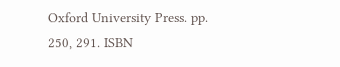Oxford University Press. pp. 250, 291. ISBN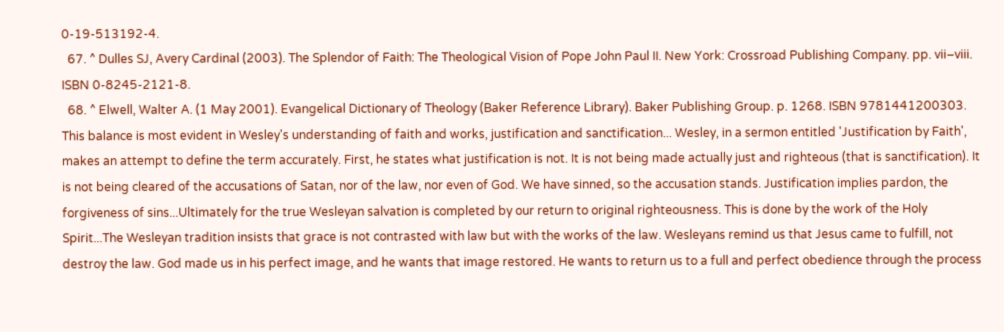0-19-513192-4.
  67. ^ Dulles SJ, Avery Cardinal (2003). The Splendor of Faith: The Theological Vision of Pope John Paul II. New York: Crossroad Publishing Company. pp. vii–viii. ISBN 0-8245-2121-8.
  68. ^ Elwell, Walter A. (1 May 2001). Evangelical Dictionary of Theology (Baker Reference Library). Baker Publishing Group. p. 1268. ISBN 9781441200303. This balance is most evident in Wesley's understanding of faith and works, justification and sanctification... Wesley, in a sermon entitled 'Justification by Faith', makes an attempt to define the term accurately. First, he states what justification is not. It is not being made actually just and righteous (that is sanctification). It is not being cleared of the accusations of Satan, nor of the law, nor even of God. We have sinned, so the accusation stands. Justification implies pardon, the forgiveness of sins...Ultimately for the true Wesleyan salvation is completed by our return to original righteousness. This is done by the work of the Holy Spirit...The Wesleyan tradition insists that grace is not contrasted with law but with the works of the law. Wesleyans remind us that Jesus came to fulfill, not destroy the law. God made us in his perfect image, and he wants that image restored. He wants to return us to a full and perfect obedience through the process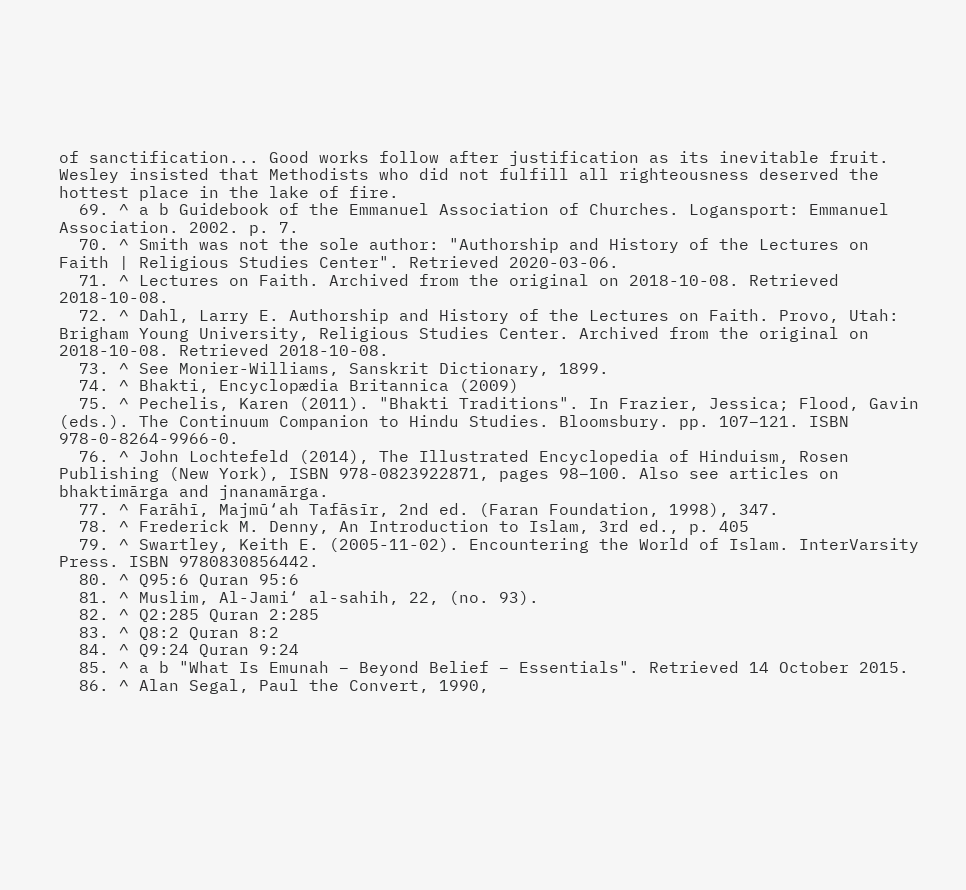of sanctification... Good works follow after justification as its inevitable fruit. Wesley insisted that Methodists who did not fulfill all righteousness deserved the hottest place in the lake of fire.
  69. ^ a b Guidebook of the Emmanuel Association of Churches. Logansport: Emmanuel Association. 2002. p. 7.
  70. ^ Smith was not the sole author: "Authorship and History of the Lectures on Faith | Religious Studies Center". Retrieved 2020-03-06.
  71. ^ Lectures on Faith. Archived from the original on 2018-10-08. Retrieved 2018-10-08.
  72. ^ Dahl, Larry E. Authorship and History of the Lectures on Faith. Provo, Utah: Brigham Young University, Religious Studies Center. Archived from the original on 2018-10-08. Retrieved 2018-10-08.
  73. ^ See Monier-Williams, Sanskrit Dictionary, 1899.
  74. ^ Bhakti, Encyclopædia Britannica (2009)
  75. ^ Pechelis, Karen (2011). "Bhakti Traditions". In Frazier, Jessica; Flood, Gavin (eds.). The Continuum Companion to Hindu Studies. Bloomsbury. pp. 107–121. ISBN 978-0-8264-9966-0.
  76. ^ John Lochtefeld (2014), The Illustrated Encyclopedia of Hinduism, Rosen Publishing (New York), ISBN 978-0823922871, pages 98–100. Also see articles on bhaktimārga and jnanamārga.
  77. ^ Farāhī, Majmū‘ah Tafāsīr, 2nd ed. (Faran Foundation, 1998), 347.
  78. ^ Frederick M. Denny, An Introduction to Islam, 3rd ed., p. 405
  79. ^ Swartley, Keith E. (2005-11-02). Encountering the World of Islam. InterVarsity Press. ISBN 9780830856442.
  80. ^ Q95:6 Quran 95:6
  81. ^ Muslim, Al-Jami‘ al-sahih, 22, (no. 93).
  82. ^ Q2:285 Quran 2:285
  83. ^ Q8:2 Quran 8:2
  84. ^ Q9:24 Quran 9:24
  85. ^ a b "What Is Emunah – Beyond Belief – Essentials". Retrieved 14 October 2015.
  86. ^ Alan Segal, Paul the Convert, 1990,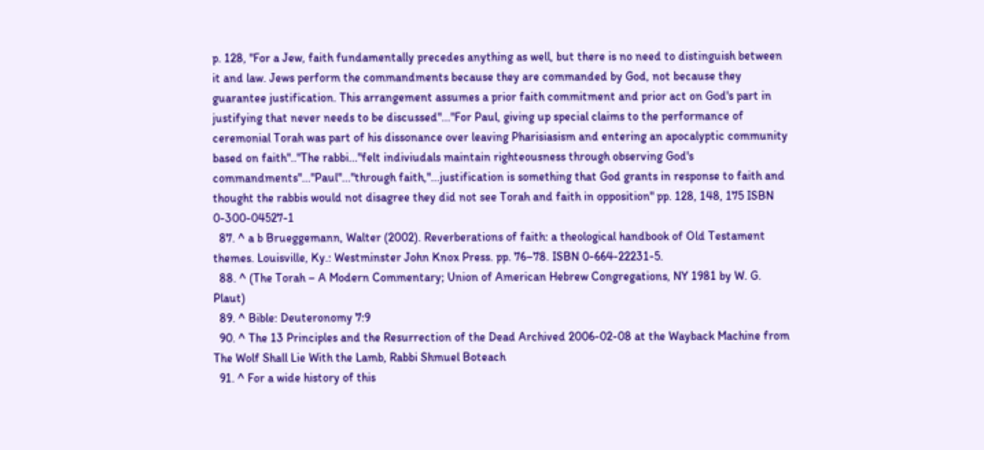p. 128, "For a Jew, faith fundamentally precedes anything as well, but there is no need to distinguish between it and law. Jews perform the commandments because they are commanded by God, not because they guarantee justification. This arrangement assumes a prior faith commitment and prior act on God's part in justifying that never needs to be discussed"..."For Paul, giving up special claims to the performance of ceremonial Torah was part of his dissonance over leaving Pharisiasism and entering an apocalyptic community based on faith".."The rabbi..."felt indiviudals maintain righteousness through observing God's commandments"..."Paul"..."through faith,"...justification is something that God grants in response to faith and thought the rabbis would not disagree they did not see Torah and faith in opposition" pp. 128, 148, 175 ISBN 0-300-04527-1
  87. ^ a b Brueggemann, Walter (2002). Reverberations of faith: a theological handbook of Old Testament themes. Louisville, Ky.: Westminster John Knox Press. pp. 76–78. ISBN 0-664-22231-5.
  88. ^ (The Torah – A Modern Commentary; Union of American Hebrew Congregations, NY 1981 by W. G. Plaut)
  89. ^ Bible: Deuteronomy 7:9
  90. ^ The 13 Principles and the Resurrection of the Dead Archived 2006-02-08 at the Wayback Machine from The Wolf Shall Lie With the Lamb, Rabbi Shmuel Boteach
  91. ^ For a wide history of this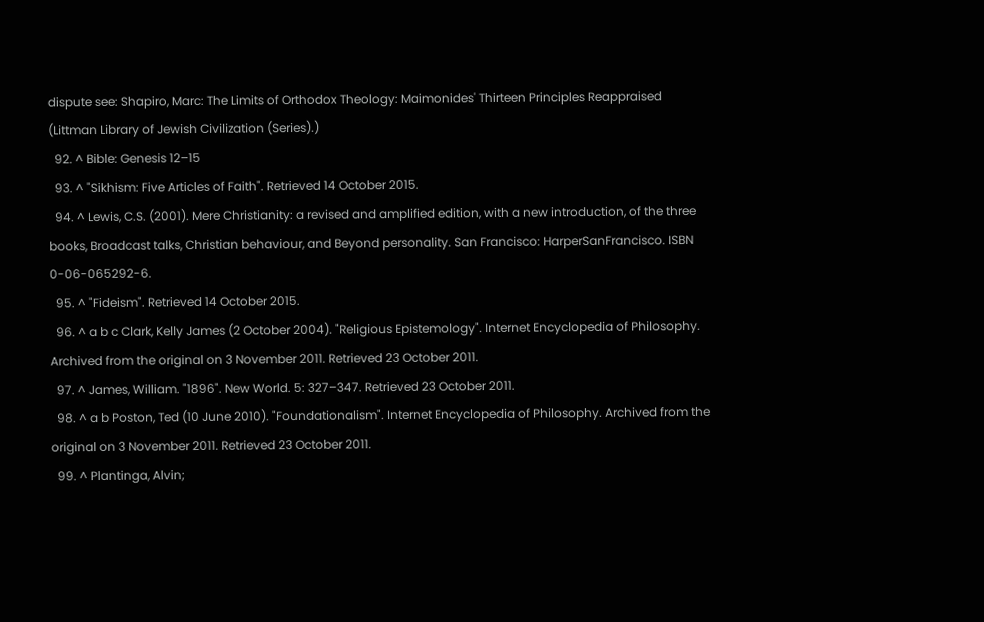dispute see: Shapiro, Marc: The Limits of Orthodox Theology: Maimonides' Thirteen Principles Reappraised (Littman Library of Jewish Civilization (Series).)
  92. ^ Bible: Genesis 12–15
  93. ^ "Sikhism: Five Articles of Faith". Retrieved 14 October 2015.
  94. ^ Lewis, C.S. (2001). Mere Christianity: a revised and amplified edition, with a new introduction, of the three books, Broadcast talks, Christian behaviour, and Beyond personality. San Francisco: HarperSanFrancisco. ISBN 0-06-065292-6.
  95. ^ "Fideism". Retrieved 14 October 2015.
  96. ^ a b c Clark, Kelly James (2 October 2004). "Religious Epistemology". Internet Encyclopedia of Philosophy. Archived from the original on 3 November 2011. Retrieved 23 October 2011.
  97. ^ James, William. "1896". New World. 5: 327–347. Retrieved 23 October 2011.
  98. ^ a b Poston, Ted (10 June 2010). "Foundationalism". Internet Encyclopedia of Philosophy. Archived from the original on 3 November 2011. Retrieved 23 October 2011.
  99. ^ Plantinga, Alvin;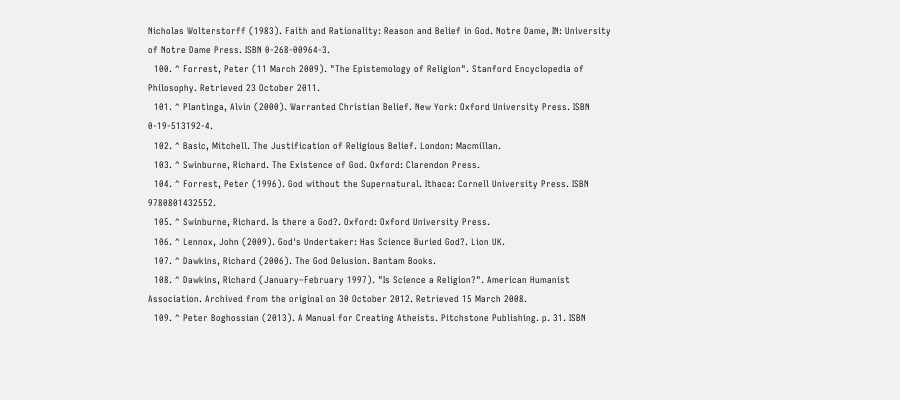Nicholas Wolterstorff (1983). Faith and Rationality: Reason and Belief in God. Notre Dame, IN: University of Notre Dame Press. ISBN 0-268-00964-3.
  100. ^ Forrest, Peter (11 March 2009). "The Epistemology of Religion". Stanford Encyclopedia of Philosophy. Retrieved 23 October 2011.
  101. ^ Plantinga, Alvin (2000). Warranted Christian Belief. New York: Oxford University Press. ISBN 0-19-513192-4.
  102. ^ Basic, Mitchell. The Justification of Religious Belief. London: Macmillan.
  103. ^ Swinburne, Richard. The Existence of God. Oxford: Clarendon Press.
  104. ^ Forrest, Peter (1996). God without the Supernatural. Ithaca: Cornell University Press. ISBN 9780801432552.
  105. ^ Swinburne, Richard. Is there a God?. Oxford: Oxford University Press.
  106. ^ Lennox, John (2009). God's Undertaker: Has Science Buried God?. Lion UK.
  107. ^ Dawkins, Richard (2006). The God Delusion. Bantam Books.
  108. ^ Dawkins, Richard (January–February 1997). "Is Science a Religion?". American Humanist Association. Archived from the original on 30 October 2012. Retrieved 15 March 2008.
  109. ^ Peter Boghossian (2013). A Manual for Creating Atheists. Pitchstone Publishing. p. 31. ISBN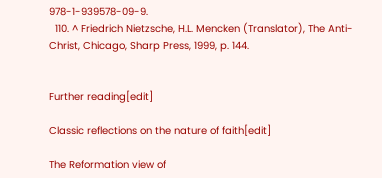978-1-939578-09-9.
  110. ^ Friedrich Nietzsche, H.L. Mencken (Translator), The Anti-Christ, Chicago, Sharp Press, 1999, p. 144.


Further reading[edit]

Classic reflections on the nature of faith[edit]

The Reformation view of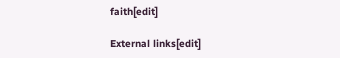faith[edit]

External links[edit]